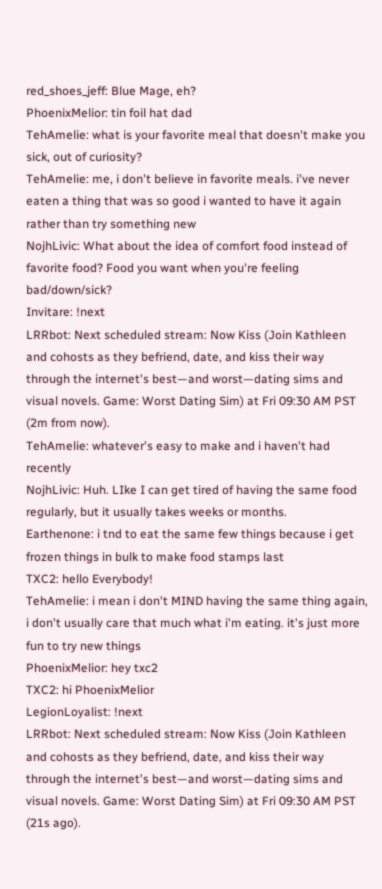red_shoes_jeff: Blue Mage, eh?
PhoenixMelior: tin foil hat dad
TehAmelie: what is your favorite meal that doesn't make you sick, out of curiosity?
TehAmelie: me, i don't believe in favorite meals. i've never eaten a thing that was so good i wanted to have it again rather than try something new
NojhLivic: What about the idea of comfort food instead of favorite food? Food you want when you're feeling bad/down/sick?
Invitare: !next
LRRbot: Next scheduled stream: Now Kiss (Join Kathleen and cohosts as they befriend, date, and kiss their way through the internet's best—and worst—dating sims and visual novels. Game: Worst Dating Sim) at Fri 09:30 AM PST (2m from now).
TehAmelie: whatever's easy to make and i haven't had recently
NojhLivic: Huh. LIke I can get tired of having the same food regularly, but it usually takes weeks or months.
Earthenone: i tnd to eat the same few things because i get frozen things in bulk to make food stamps last
TXC2: hello Everybody!
TehAmelie: i mean i don't MIND having the same thing again, i don't usually care that much what i'm eating. it's just more fun to try new things
PhoenixMelior: hey txc2
TXC2: hi PhoenixMelior
LegionLoyalist: !next
LRRbot: Next scheduled stream: Now Kiss (Join Kathleen and cohosts as they befriend, date, and kiss their way through the internet's best—and worst—dating sims and visual novels. Game: Worst Dating Sim) at Fri 09:30 AM PST (21s ago).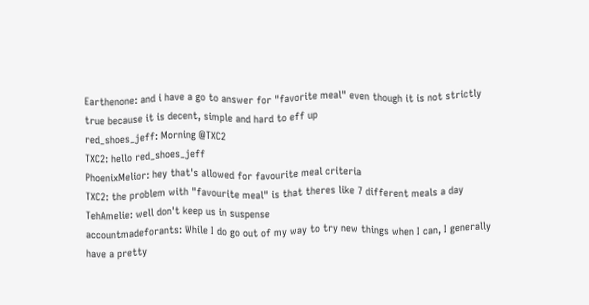Earthenone: and i have a go to answer for "favorite meal" even though it is not strictly true because it is decent, simple and hard to eff up
red_shoes_jeff: Morning @TXC2
TXC2: hello red_shoes_jeff
PhoenixMelior: hey that's allowed for favourite meal criteria
TXC2: the problem with "favourite meal" is that theres like 7 different meals a day
TehAmelie: well don't keep us in suspense
accountmadeforants: While I do go out of my way to try new things when I can, I generally have a pretty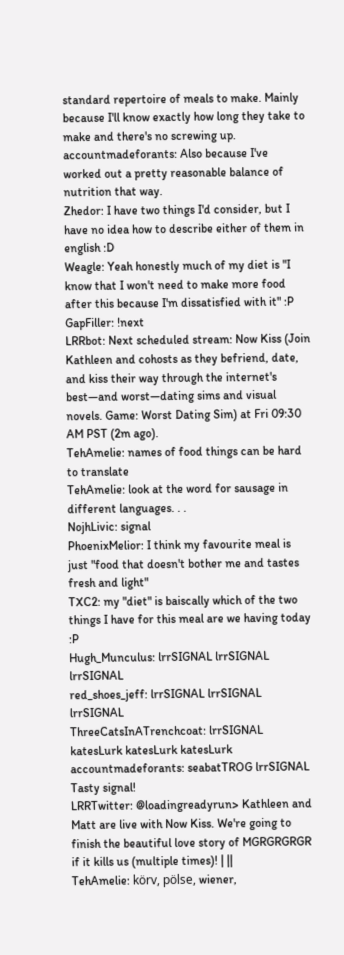standard repertoire of meals to make. Mainly because I'll know exactly how long they take to make and there's no screwing up.
accountmadeforants: Also because I've worked out a pretty reasonable balance of nutrition that way.
Zhedor: I have two things I'd consider, but I have no idea how to describe either of them in english :D
Weagle: Yeah honestly much of my diet is "I know that I won't need to make more food after this because I'm dissatisfied with it" :P
GapFiller: !next
LRRbot: Next scheduled stream: Now Kiss (Join Kathleen and cohosts as they befriend, date, and kiss their way through the internet's best—and worst—dating sims and visual novels. Game: Worst Dating Sim) at Fri 09:30 AM PST (2m ago).
TehAmelie: names of food things can be hard to translate
TehAmelie: look at the word for sausage in different languages. . .
NojhLivic: signal
PhoenixMelior: I think my favourite meal is just "food that doesn't bother me and tastes fresh and light"
TXC2: my "diet" is baiscally which of the two things I have for this meal are we having today :P
Hugh_Munculus: lrrSIGNAL lrrSIGNAL lrrSIGNAL
red_shoes_jeff: lrrSIGNAL lrrSIGNAL lrrSIGNAL
ThreeCatsInATrenchcoat: lrrSIGNAL katesLurk katesLurk katesLurk
accountmadeforants: seabatTROG lrrSIGNAL Tasty signal!
LRRTwitter: @loadingreadyrun> Kathleen and Matt are live with Now Kiss. We're going to finish the beautiful love story of MGRGRGRGR if it kills us (multiple times)! | ||
TehAmelie: körv, pölse, wiener,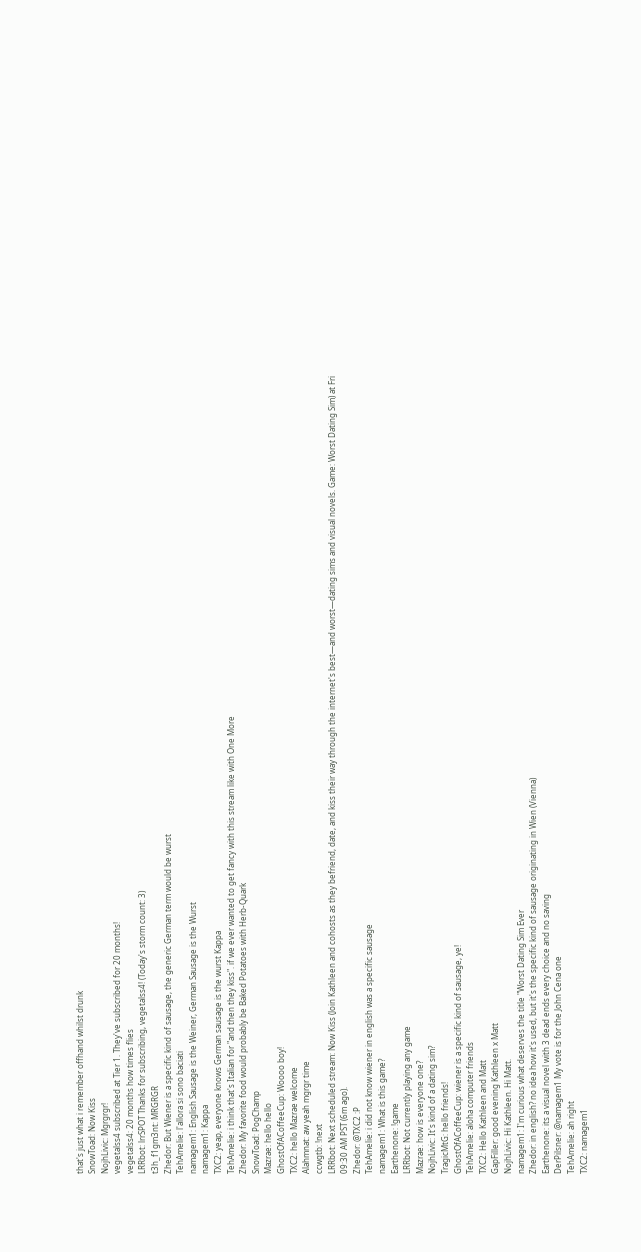that's just what i remember offhand whilst drunk
SnowToad: Now Kiss
NojhLivic: Mgrgrgr!
vegetalss4 subscribed at Tier 1. They've subscribed for 20 months!
vegetalss4: 20 months how times flies
LRRbot: lrrSPOT Thanks for subscribing, vegetalss4! (Today's storm count: 3)
t3h_f1gm3nt: MRGRGR
Zhedor: But Wiener is a specific kind of sausage, the generic German term would be wurst
TehAmelie: l'allora si sono baciati
namagem1: English Sausage is the Weiner, German Sausage is the Wurst
namagem1: Kappa
TXC2: yeap, everyone knows German sausage is the wurst Kappa
TehAmelie: i think that's Italian for "and then they kiss". if we ever wanted to get fancy with this stream like with One More
Zhedor: My favorite food would probably be Baked Potatoes with Herb-Quark
SnowToad: PogChamp
Mazrae: hello hello
GhostOfACoffeeCup: Woooo boy!
TXC2: hello Mazrae welcome
Alahmnat: aw yeah mgrgr time
ccwgtb: !next
LRRbot: Next scheduled stream: Now Kiss (Join Kathleen and cohosts as they befriend, date, and kiss their way through the internet's best—and worst—dating sims and visual novels. Game: Worst Dating Sim) at Fri 09:30 AM PST (6m ago).
Zhedor: @TXC2 :P
TehAmelie: i did not know wiener in english was a specific sausage
namagem1: What is this game?
Earthenone: !game
LRRbot: Not currently playing any game
Mazrae: how is everyone one?
NojhLivic: It's kind of a dating sim?
TragicMtG: hello friends!
GhostOfACoffeeCup: wiener is a specific kind of sausage, ye!
TehAmelie: aloha computer friends
TXC2: Hello Kathleen and Matt
GapFiller: good evening Kathleen x Matt
NojhLivic: Hi Kathleen. Hi Matt.
namagem1: I'm curious what deserves the title "Worst Dating Sim Ever
Zhedor: in english? no idea how it's used, but it's the specific kind of sausage originating in Wien (Vienna)
Earthenone: its a visual novel with 3 dead ends every choice and no saving
DerPilsner: @namagem1 My vote is for the John Cena one
TehAmelie: ah right
TXC2: namagem1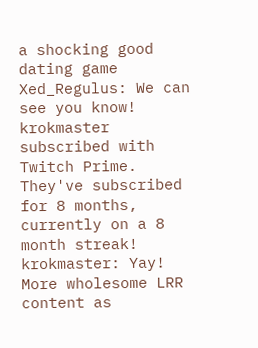a shocking good dating game
Xed_Regulus: We can see you know!
krokmaster subscribed with Twitch Prime. They've subscribed for 8 months, currently on a 8 month streak!
krokmaster: Yay! More wholesome LRR content as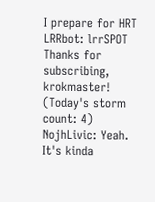I prepare for HRT
LRRbot: lrrSPOT Thanks for subscribing, krokmaster! (Today's storm count: 4)
NojhLivic: Yeah. It's kinda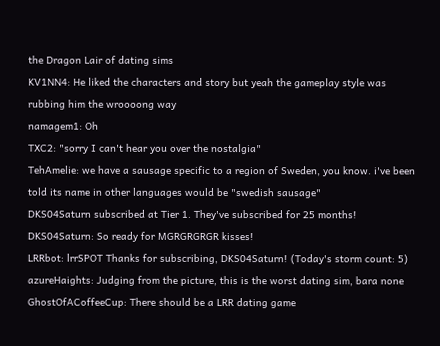the Dragon Lair of dating sims
KV1NN4: He liked the characters and story but yeah the gameplay style was rubbing him the wroooong way
namagem1: Oh
TXC2: "sorry I can't hear you over the nostalgia"
TehAmelie: we have a sausage specific to a region of Sweden, you know. i've been told its name in other languages would be "swedish sausage"
DKS04Saturn subscribed at Tier 1. They've subscribed for 25 months!
DKS04Saturn: So ready for MGRGRGRGR kisses!
LRRbot: lrrSPOT Thanks for subscribing, DKS04Saturn! (Today's storm count: 5)
azureHaights: Judging from the picture, this is the worst dating sim, bara none
GhostOfACoffeeCup: There should be a LRR dating game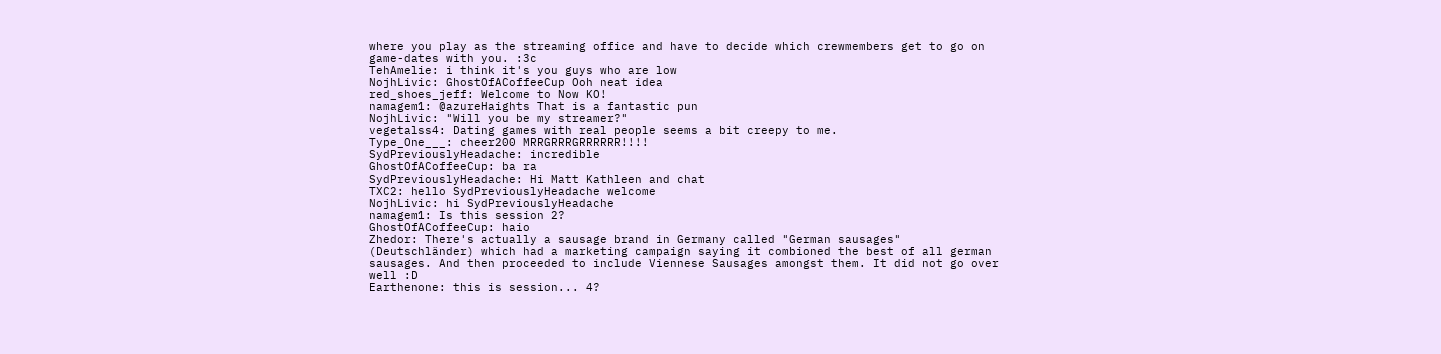where you play as the streaming office and have to decide which crewmembers get to go on game-dates with you. :3c
TehAmelie: i think it's you guys who are low
NojhLivic: GhostOfACoffeeCup Ooh neat idea
red_shoes_jeff: Welcome to Now KO!
namagem1: @azureHaights That is a fantastic pun
NojhLivic: "Will you be my streamer?"
vegetalss4: Dating games with real people seems a bit creepy to me.
Type_One___: cheer200 MRRGRRRGRRRRRR!!!!
SydPreviouslyHeadache: incredible
GhostOfACoffeeCup: ba ra
SydPreviouslyHeadache: Hi Matt Kathleen and chat
TXC2: hello SydPreviouslyHeadache welcome
NojhLivic: hi SydPreviouslyHeadache
namagem1: Is this session 2?
GhostOfACoffeeCup: haio
Zhedor: There's actually a sausage brand in Germany called "German sausages" (Deutschländer) which had a marketing campaign saying it combioned the best of all german sausages. And then proceeded to include Viennese Sausages amongst them. It did not go over well :D
Earthenone: this is session... 4?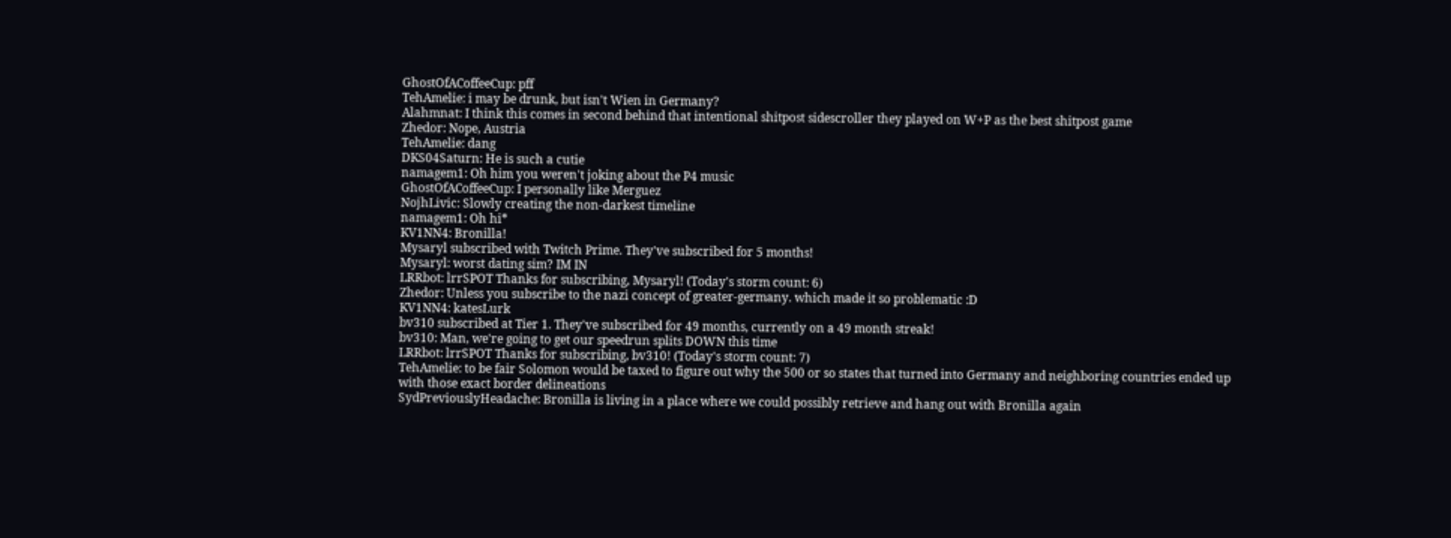GhostOfACoffeeCup: pff
TehAmelie: i may be drunk, but isn't Wien in Germany?
Alahmnat: I think this comes in second behind that intentional shitpost sidescroller they played on W+P as the best shitpost game
Zhedor: Nope, Austria
TehAmelie: dang
DKS04Saturn: He is such a cutie
namagem1: Oh him you weren't joking about the P4 music
GhostOfACoffeeCup: I personally like Merguez
NojhLivic: Slowly creating the non-darkest timeline
namagem1: Oh hi*
KV1NN4: Bronilla!
Mysaryl subscribed with Twitch Prime. They've subscribed for 5 months!
Mysaryl: worst dating sim? IM IN
LRRbot: lrrSPOT Thanks for subscribing, Mysaryl! (Today's storm count: 6)
Zhedor: Unless you subscribe to the nazi concept of greater-germany. which made it so problematic :D
KV1NN4: katesLurk
bv310 subscribed at Tier 1. They've subscribed for 49 months, currently on a 49 month streak!
bv310: Man, we're going to get our speedrun splits DOWN this time
LRRbot: lrrSPOT Thanks for subscribing, bv310! (Today's storm count: 7)
TehAmelie: to be fair Solomon would be taxed to figure out why the 500 or so states that turned into Germany and neighboring countries ended up with those exact border delineations
SydPreviouslyHeadache: Bronilla is living in a place where we could possibly retrieve and hang out with Bronilla again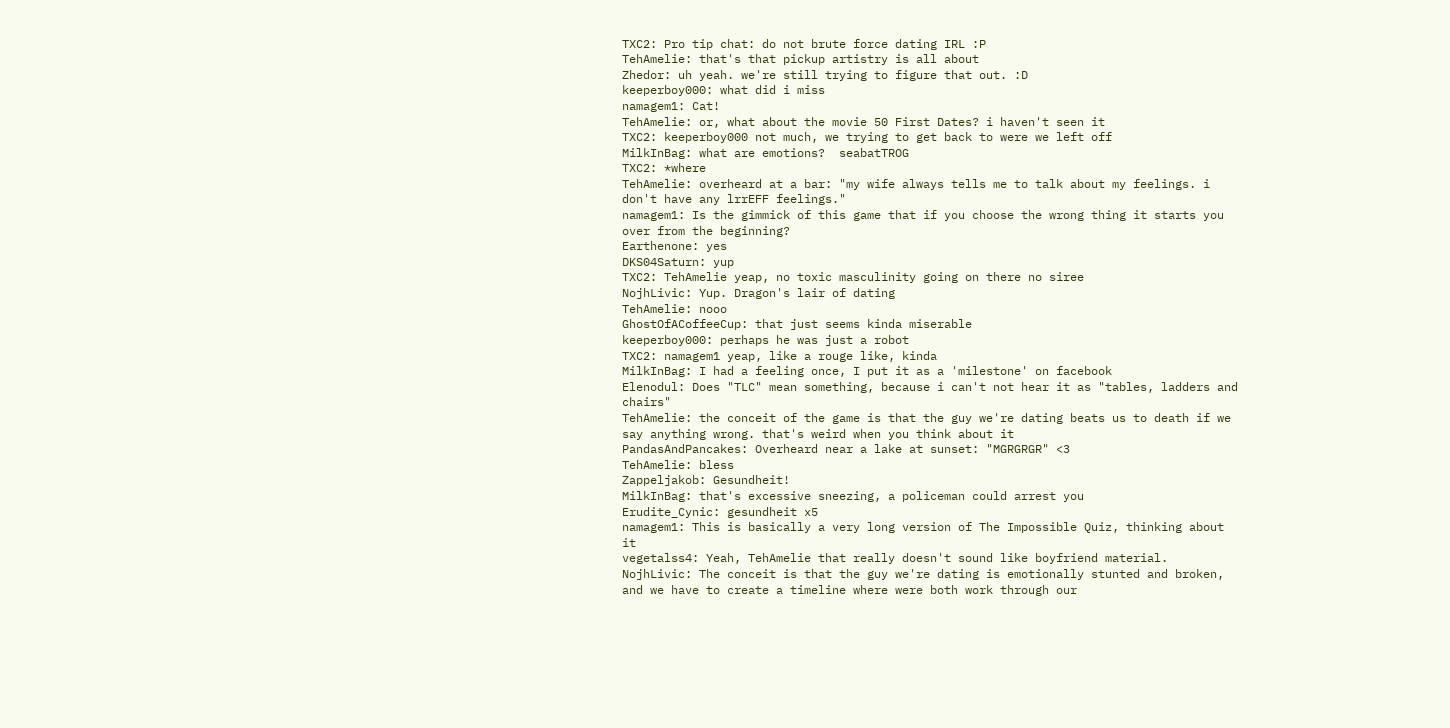TXC2: Pro tip chat: do not brute force dating IRL :P
TehAmelie: that's that pickup artistry is all about
Zhedor: uh yeah. we're still trying to figure that out. :D
keeperboy000: what did i miss
namagem1: Cat!
TehAmelie: or, what about the movie 50 First Dates? i haven't seen it
TXC2: keeperboy000 not much, we trying to get back to were we left off
MilkInBag: what are emotions?  seabatTROG
TXC2: *where
TehAmelie: overheard at a bar: "my wife always tells me to talk about my feelings. i don't have any lrrEFF feelings."
namagem1: Is the gimmick of this game that if you choose the wrong thing it starts you over from the beginning?
Earthenone: yes
DKS04Saturn: yup
TXC2: TehAmelie yeap, no toxic masculinity going on there no siree
NojhLivic: Yup. Dragon's lair of dating
TehAmelie: nooo
GhostOfACoffeeCup: that just seems kinda miserable
keeperboy000: perhaps he was just a robot
TXC2: namagem1 yeap, like a rouge like, kinda
MilkInBag: I had a feeling once, I put it as a 'milestone' on facebook
Elenodul: Does "TLC" mean something, because i can't not hear it as "tables, ladders and chairs"
TehAmelie: the conceit of the game is that the guy we're dating beats us to death if we say anything wrong. that's weird when you think about it
PandasAndPancakes: Overheard near a lake at sunset: "MGRGRGR" <3
TehAmelie: bless
Zappeljakob: Gesundheit!
MilkInBag: that's excessive sneezing, a policeman could arrest you
Erudite_Cynic: gesundheit x5
namagem1: This is basically a very long version of The Impossible Quiz, thinking about it
vegetalss4: Yeah, TehAmelie that really doesn't sound like boyfriend material.
NojhLivic: The conceit is that the guy we're dating is emotionally stunted and broken, and we have to create a timeline where were both work through our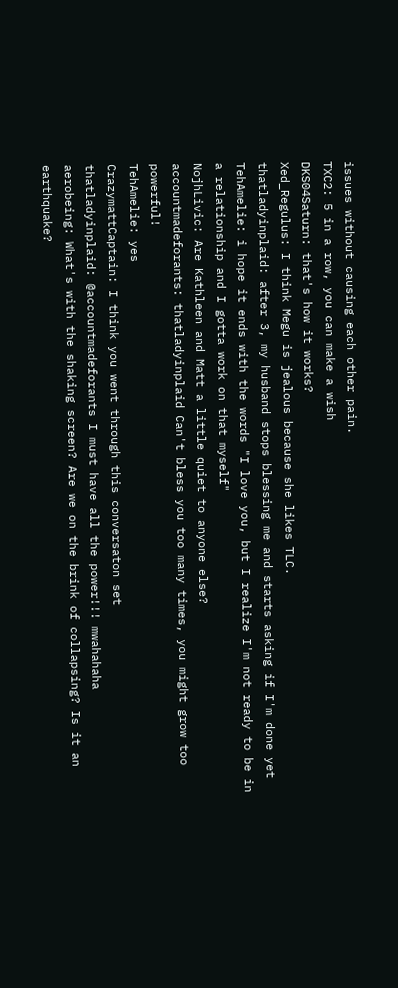issues without causing each other pain.
TXC2: 5 in a row, you can make a wish
DKS04Saturn: that's how it works?
Xed_Regulus: I think Megu is jealous because she likes TLC.
thatladyinplaid: after 3, my husband stops blessing me and starts asking if I'm done yet
TehAmelie: i hope it ends with the words "I love you, but I realize I'm not ready to be in a relationship and I gotta work on that myself"
NojhLivic: Are Kathleen and Matt a little quiet to anyone else?
accountmadeforants: thatladyinplaid Can't bless you too many times, you might grow too powerful!
TehAmelie: yes
CrazymattCaptain: I think you went through this conversaton set
thatladyinplaid: @accountmadeforants I must have all the power!!! mwahahaha
aerobeing: What's with the shaking screen? Are we on the brink of collapsing? Is it an earthquake?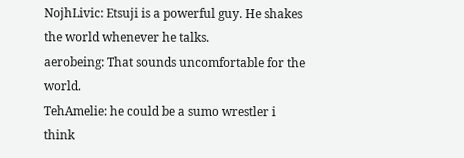NojhLivic: Etsuji is a powerful guy. He shakes the world whenever he talks.
aerobeing: That sounds uncomfortable for the world.
TehAmelie: he could be a sumo wrestler i think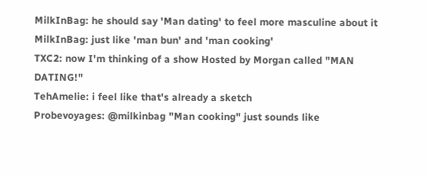MilkInBag: he should say 'Man dating' to feel more masculine about it
MilkInBag: just like 'man bun' and 'man cooking'
TXC2: now I'm thinking of a show Hosted by Morgan called "MAN DATING!"
TehAmelie: i feel like that's already a sketch
Probevoyages: @milkinbag "Man cooking" just sounds like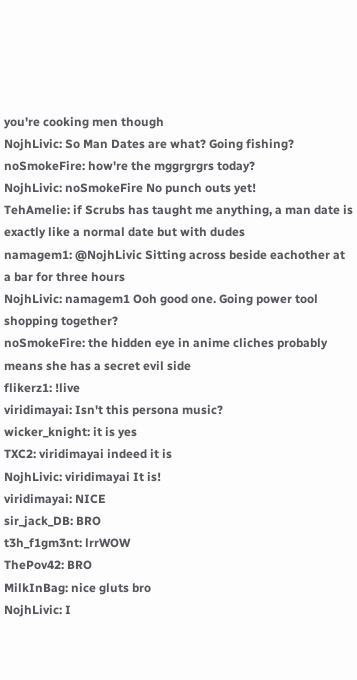you're cooking men though
NojhLivic: So Man Dates are what? Going fishing?
noSmokeFire: how're the mggrgrgrs today?
NojhLivic: noSmokeFire No punch outs yet!
TehAmelie: if Scrubs has taught me anything, a man date is exactly like a normal date but with dudes
namagem1: @NojhLivic Sitting across beside eachother at a bar for three hours
NojhLivic: namagem1 Ooh good one. Going power tool shopping together?
noSmokeFire: the hidden eye in anime cliches probably means she has a secret evil side
flikerz1: !live
viridimayai: Isn't this persona music?
wicker_knight: it is yes
TXC2: viridimayai indeed it is
NojhLivic: viridimayai It is!
viridimayai: NICE
sir_jack_DB: BRO
t3h_f1gm3nt: lrrWOW
ThePov42: BRO
MilkInBag: nice gluts bro
NojhLivic: I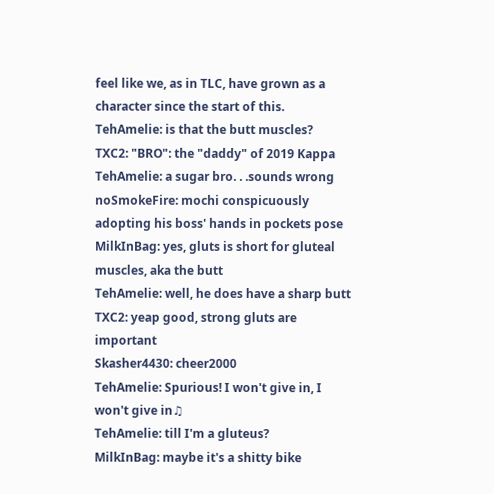feel like we, as in TLC, have grown as a character since the start of this.
TehAmelie: is that the butt muscles?
TXC2: "BRO": the "daddy" of 2019 Kappa
TehAmelie: a sugar bro. . .sounds wrong
noSmokeFire: mochi conspicuously adopting his boss' hands in pockets pose
MilkInBag: yes, gluts is short for gluteal muscles, aka the butt
TehAmelie: well, he does have a sharp butt
TXC2: yeap good, strong gluts are important
Skasher4430: cheer2000
TehAmelie: Spurious! I won't give in, I won't give in♫
TehAmelie: till I'm a gluteus?
MilkInBag: maybe it's a shitty bike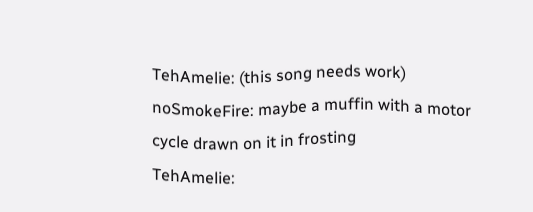TehAmelie: (this song needs work)
noSmokeFire: maybe a muffin with a motor cycle drawn on it in frosting
TehAmelie: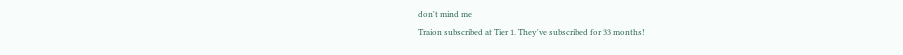don't mind me
Traion subscribed at Tier 1. They've subscribed for 33 months!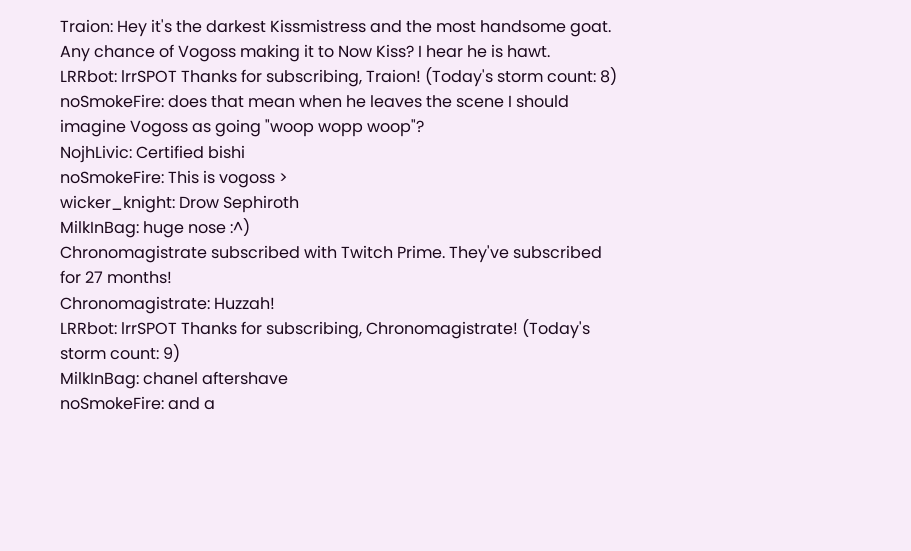Traion: Hey it's the darkest Kissmistress and the most handsome goat. Any chance of Vogoss making it to Now Kiss? I hear he is hawt.
LRRbot: lrrSPOT Thanks for subscribing, Traion! (Today's storm count: 8)
noSmokeFire: does that mean when he leaves the scene I should imagine Vogoss as going "woop wopp woop"?
NojhLivic: Certified bishi
noSmokeFire: This is vogoss >
wicker_knight: Drow Sephiroth
MilkInBag: huge nose :^)
Chronomagistrate subscribed with Twitch Prime. They've subscribed for 27 months!
Chronomagistrate: Huzzah!
LRRbot: lrrSPOT Thanks for subscribing, Chronomagistrate! (Today's storm count: 9)
MilkInBag: chanel aftershave
noSmokeFire: and a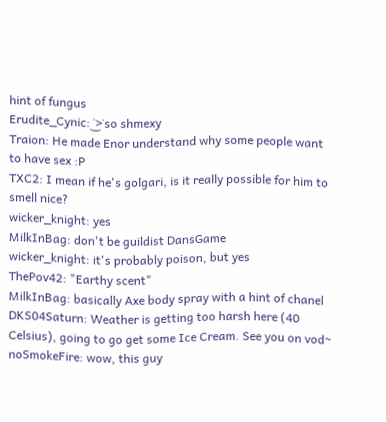hint of fungus
Erudite_Cynic: ˙͜>˙so shmexy
Traion: He made Enor understand why some people want to have sex :P
TXC2: I mean if he's golgari, is it really possible for him to smell nice?
wicker_knight: yes
MilkInBag: don't be guildist DansGame
wicker_knight: it's probably poison, but yes
ThePov42: "Earthy scent"
MilkInBag: basically Axe body spray with a hint of chanel
DKS04Saturn: Weather is getting too harsh here (40 Celsius), going to go get some Ice Cream. See you on vod~
noSmokeFire: wow, this guy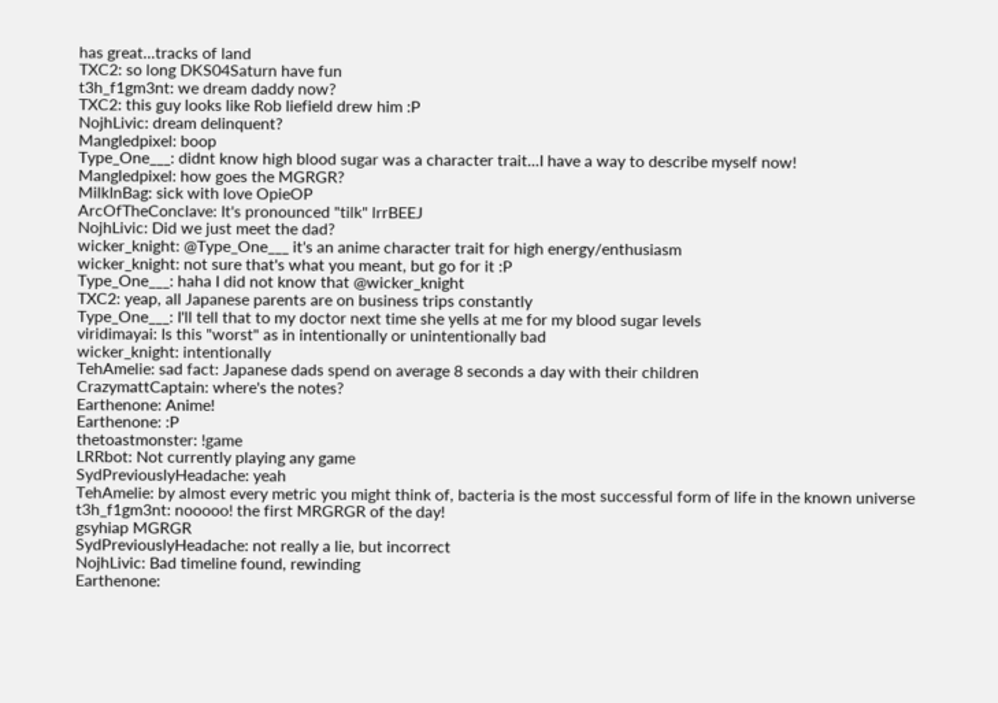has great...tracks of land
TXC2: so long DKS04Saturn have fun
t3h_f1gm3nt: we dream daddy now?
TXC2: this guy looks like Rob liefield drew him :P
NojhLivic: dream delinquent?
Mangledpixel: boop
Type_One___: didnt know high blood sugar was a character trait...I have a way to describe myself now!
Mangledpixel: how goes the MGRGR?
MilkInBag: sick with love OpieOP
ArcOfTheConclave: It's pronounced "tilk" lrrBEEJ
NojhLivic: Did we just meet the dad?
wicker_knight: @Type_One___ it's an anime character trait for high energy/enthusiasm
wicker_knight: not sure that's what you meant, but go for it :P
Type_One___: haha I did not know that @wicker_knight
TXC2: yeap, all Japanese parents are on business trips constantly
Type_One___: I'll tell that to my doctor next time she yells at me for my blood sugar levels
viridimayai: Is this "worst" as in intentionally or unintentionally bad
wicker_knight: intentionally
TehAmelie: sad fact: Japanese dads spend on average 8 seconds a day with their children
CrazymattCaptain: where's the notes?
Earthenone: Anime!
Earthenone: :P
thetoastmonster: !game
LRRbot: Not currently playing any game
SydPreviouslyHeadache: yeah
TehAmelie: by almost every metric you might think of, bacteria is the most successful form of life in the known universe
t3h_f1gm3nt: nooooo! the first MRGRGR of the day!
gsyhiap MGRGR
SydPreviouslyHeadache: not really a lie, but incorrect
NojhLivic: Bad timeline found, rewinding
Earthenone: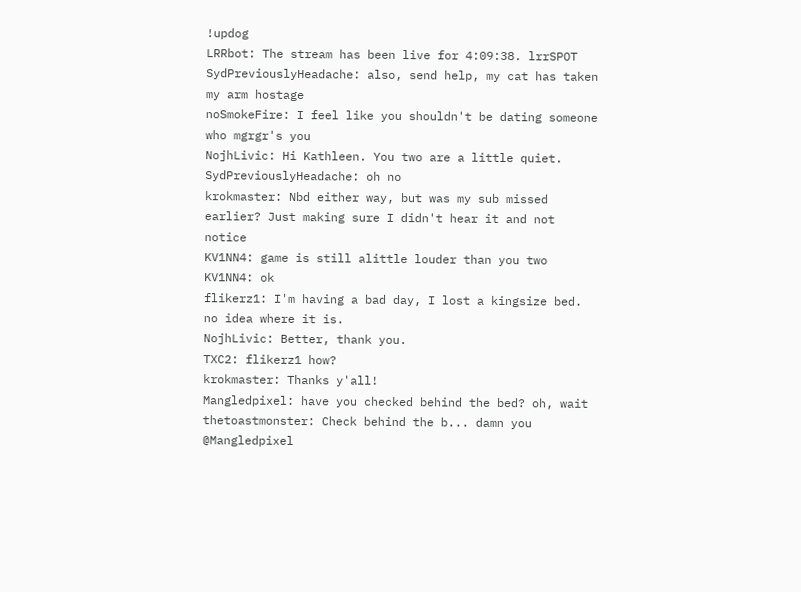!updog
LRRbot: The stream has been live for 4:09:38. lrrSPOT
SydPreviouslyHeadache: also, send help, my cat has taken my arm hostage
noSmokeFire: I feel like you shouldn't be dating someone who mgrgr's you
NojhLivic: Hi Kathleen. You two are a little quiet.
SydPreviouslyHeadache: oh no
krokmaster: Nbd either way, but was my sub missed earlier? Just making sure I didn't hear it and not notice
KV1NN4: game is still alittle louder than you two
KV1NN4: ok
flikerz1: I'm having a bad day, I lost a kingsize bed. no idea where it is.
NojhLivic: Better, thank you.
TXC2: flikerz1 how?
krokmaster: Thanks y'all!
Mangledpixel: have you checked behind the bed? oh, wait
thetoastmonster: Check behind the b... damn you @Mangledpixel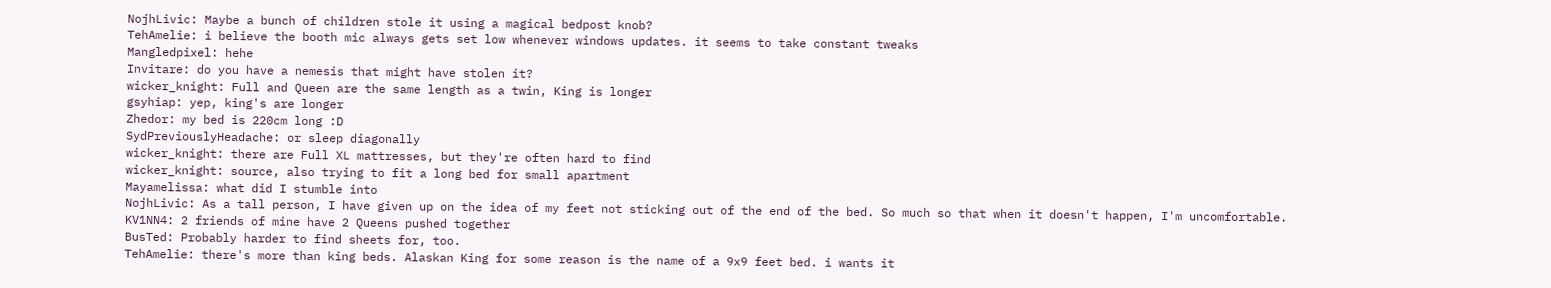NojhLivic: Maybe a bunch of children stole it using a magical bedpost knob?
TehAmelie: i believe the booth mic always gets set low whenever windows updates. it seems to take constant tweaks
Mangledpixel: hehe
Invitare: do you have a nemesis that might have stolen it?
wicker_knight: Full and Queen are the same length as a twin, King is longer
gsyhiap: yep, king's are longer
Zhedor: my bed is 220cm long :D
SydPreviouslyHeadache: or sleep diagonally
wicker_knight: there are Full XL mattresses, but they're often hard to find
wicker_knight: source, also trying to fit a long bed for small apartment
Mayamelissa: what did I stumble into
NojhLivic: As a tall person, I have given up on the idea of my feet not sticking out of the end of the bed. So much so that when it doesn't happen, I'm uncomfortable.
KV1NN4: 2 friends of mine have 2 Queens pushed together
BusTed: Probably harder to find sheets for, too.
TehAmelie: there's more than king beds. Alaskan King for some reason is the name of a 9x9 feet bed. i wants it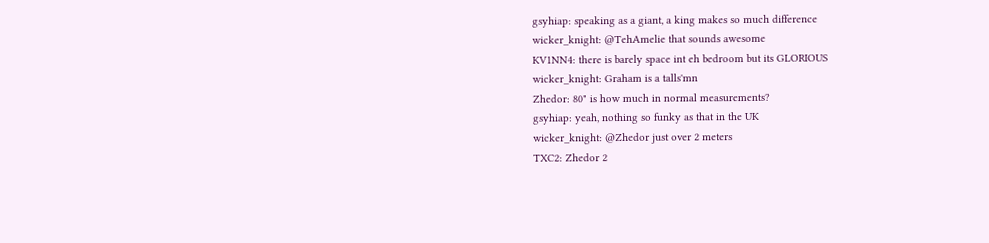gsyhiap: speaking as a giant, a king makes so much difference
wicker_knight: @TehAmelie that sounds awesome
KV1NN4: there is barely space int eh bedroom but its GLORIOUS
wicker_knight: Graham is a talls'mn
Zhedor: 80" is how much in normal measurements?
gsyhiap: yeah, nothing so funky as that in the UK
wicker_knight: @Zhedor just over 2 meters
TXC2: Zhedor 2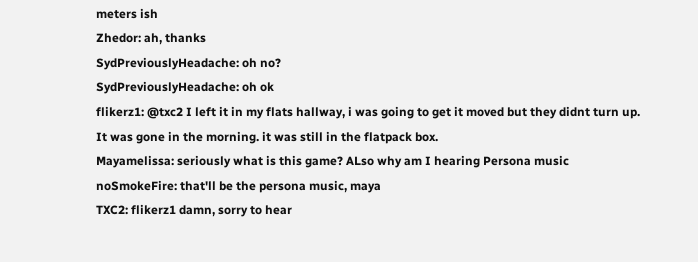meters ish
Zhedor: ah, thanks
SydPreviouslyHeadache: oh no?
SydPreviouslyHeadache: oh ok
flikerz1: @txc2 I left it in my flats hallway, i was going to get it moved but they didnt turn up. It was gone in the morning. it was still in the flatpack box.
Mayamelissa: seriously what is this game? ALso why am I hearing Persona music
noSmokeFire: that'll be the persona music, maya
TXC2: flikerz1 damn, sorry to hear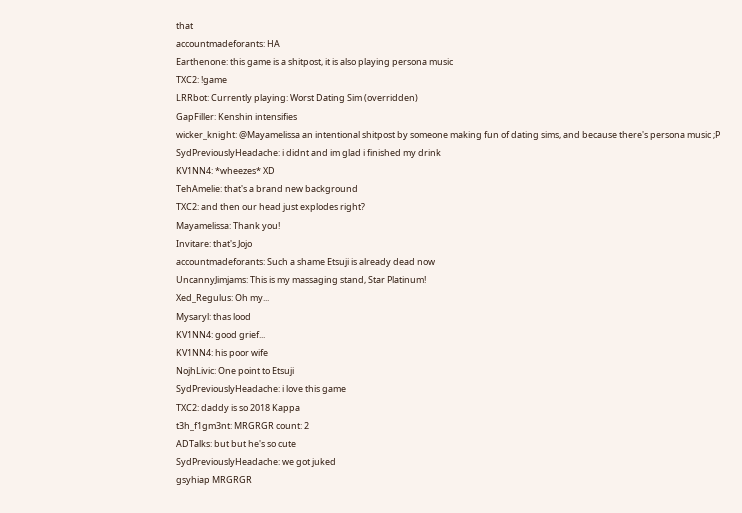that
accountmadeforants: HA
Earthenone: this game is a shitpost, it is also playing persona music
TXC2: !game
LRRbot: Currently playing: Worst Dating Sim (overridden)
GapFiller: Kenshin intensifies
wicker_knight: @Mayamelissa an intentional shitpost by someone making fun of dating sims, and because there's persona music ;P
SydPreviouslyHeadache: i didnt and im glad i finished my drink
KV1NN4: *wheezes* XD
TehAmelie: that's a brand new background
TXC2: and then our head just explodes right?
Mayamelissa: Thank you!
Invitare: that's Jojo
accountmadeforants: Such a shame Etsuji is already dead now
UncannyJimjams: This is my massaging stand, Star Platinum!
Xed_Regulus: Oh my...
Mysaryl: thas lood
KV1NN4: good grief...
KV1NN4: his poor wife
NojhLivic: One point to Etsuji
SydPreviouslyHeadache: i love this game
TXC2: daddy is so 2018 Kappa
t3h_f1gm3nt: MRGRGR count: 2
ADTalks: but but he's so cute
SydPreviouslyHeadache: we got juked
gsyhiap MRGRGR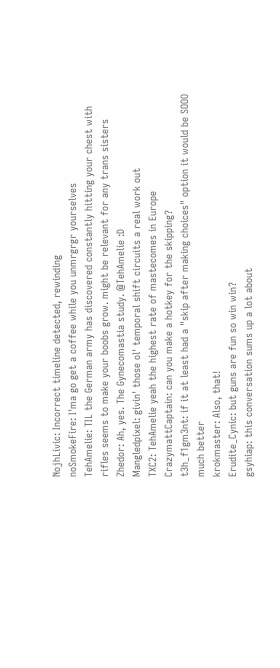NojhLivic: Incorrect timeline detected, rewinding
noSmokeFire: I'ma go get a coffee while you unmrgrgr yourselves
TehAmelie: TIL the German army has discovered constantly hitting your chest with rifles seems to make your boobs grow. might be relevant for any trans sisters
Zhedor: Ah, yes. The Gynecomastia study. @TehAmelie :D
Mangledpixel: givin' those ol' temporal shift circuits a real work out
TXC2: TehAmelie yeah the highest rate of mastecomes in Europe
CrazymattCaptain: can you make a hotkey for the skipping?
t3h_f1gm3nt: if it at least had a "skip after making choices" option it would be SOOO much better
krokmaster: Also, that!
Erudite_Cynic: but guns are fun so win win?
gsyhiap: this conversation sums up a lot about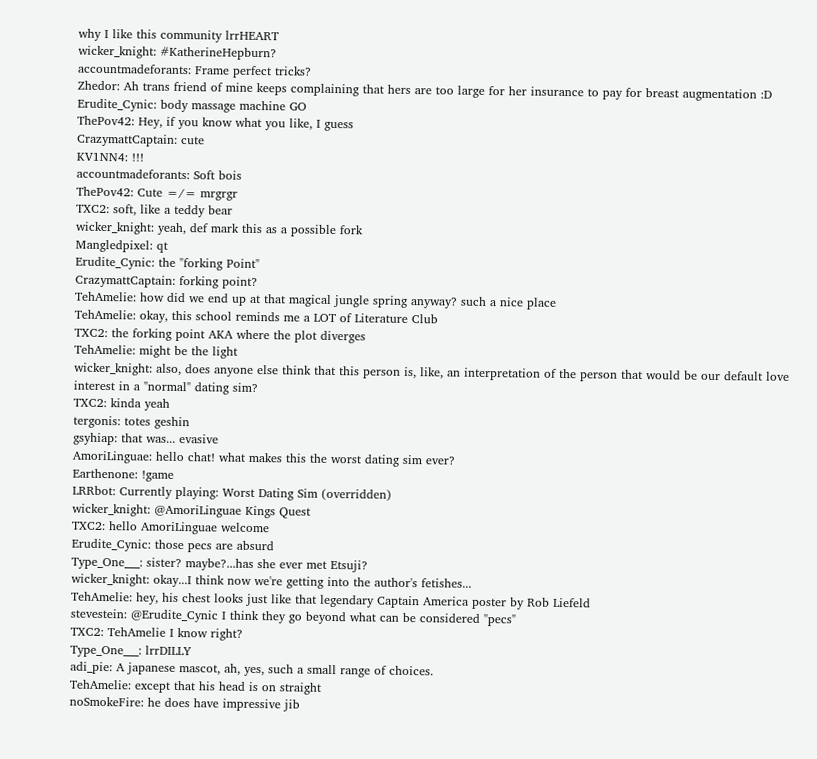why I like this community lrrHEART
wicker_knight: #KatherineHepburn?
accountmadeforants: Frame perfect tricks?
Zhedor: Ah trans friend of mine keeps complaining that hers are too large for her insurance to pay for breast augmentation :D
Erudite_Cynic: body massage machine GO
ThePov42: Hey, if you know what you like, I guess
CrazymattCaptain: cute
KV1NN4: !!!
accountmadeforants: Soft bois
ThePov42: Cute =/= mrgrgr
TXC2: soft, like a teddy bear
wicker_knight: yeah, def mark this as a possible fork
Mangledpixel: qt
Erudite_Cynic: the "forking Point"
CrazymattCaptain: forking point?
TehAmelie: how did we end up at that magical jungle spring anyway? such a nice place
TehAmelie: okay, this school reminds me a LOT of Literature Club
TXC2: the forking point AKA where the plot diverges
TehAmelie: might be the light
wicker_knight: also, does anyone else think that this person is, like, an interpretation of the person that would be our default love interest in a "normal" dating sim?
TXC2: kinda yeah
tergonis: totes geshin
gsyhiap: that was... evasive
AmoriLinguae: hello chat! what makes this the worst dating sim ever?
Earthenone: !game
LRRbot: Currently playing: Worst Dating Sim (overridden)
wicker_knight: @AmoriLinguae Kings Quest
TXC2: hello AmoriLinguae welcome
Erudite_Cynic: those pecs are absurd
Type_One___: sister? maybe?...has she ever met Etsuji?
wicker_knight: okay...I think now we're getting into the author's fetishes...
TehAmelie: hey, his chest looks just like that legendary Captain America poster by Rob Liefeld
stevestein: @Erudite_Cynic I think they go beyond what can be considered "pecs"
TXC2: TehAmelie I know right?
Type_One___: lrrDILLY
adi_pie: A japanese mascot, ah, yes, such a small range of choices.
TehAmelie: except that his head is on straight
noSmokeFire: he does have impressive jib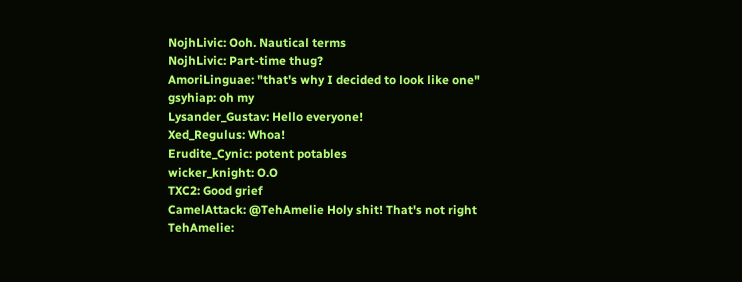NojhLivic: Ooh. Nautical terms
NojhLivic: Part-time thug?
AmoriLinguae: "that's why I decided to look like one"
gsyhiap: oh my
Lysander_Gustav: Hello everyone!
Xed_Regulus: Whoa!
Erudite_Cynic: potent potables
wicker_knight: O.O
TXC2: Good grief
CamelAttack: @TehAmelie Holy shit! That's not right
TehAmelie: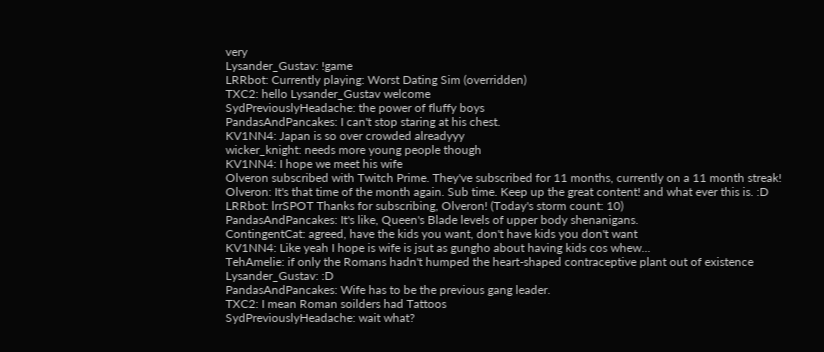very
Lysander_Gustav: !game
LRRbot: Currently playing: Worst Dating Sim (overridden)
TXC2: hello Lysander_Gustav welcome
SydPreviouslyHeadache: the power of fluffy boys
PandasAndPancakes: I can't stop staring at his chest.
KV1NN4: Japan is so over crowded alreadyyy
wicker_knight: needs more young people though
KV1NN4: I hope we meet his wife
Olveron subscribed with Twitch Prime. They've subscribed for 11 months, currently on a 11 month streak!
Olveron: It's that time of the month again. Sub time. Keep up the great content! and what ever this is. :D
LRRbot: lrrSPOT Thanks for subscribing, Olveron! (Today's storm count: 10)
PandasAndPancakes: It's like, Queen's Blade levels of upper body shenanigans.
ContingentCat: agreed, have the kids you want, don't have kids you don't want
KV1NN4: Like yeah I hope is wife is jsut as gungho about having kids cos whew...
TehAmelie: if only the Romans hadn't humped the heart-shaped contraceptive plant out of existence
Lysander_Gustav: :D
PandasAndPancakes: Wife has to be the previous gang leader.
TXC2: I mean Roman soilders had Tattoos
SydPreviouslyHeadache: wait what?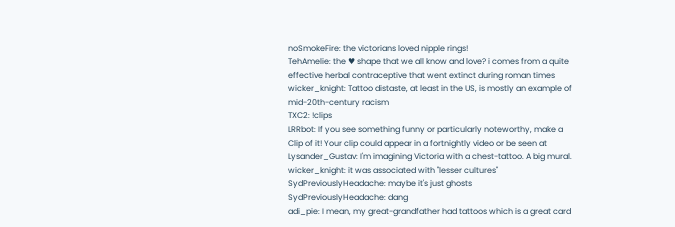noSmokeFire: the victorians loved nipple rings!
TehAmelie: the ♥ shape that we all know and love? i comes from a quite effective herbal contraceptive that went extinct during roman times
wicker_knight: Tattoo distaste, at least in the US, is mostly an example of mid-20th-century racism
TXC2: !clips
LRRbot: If you see something funny or particularly noteworthy, make a Clip of it! Your clip could appear in a fortnightly video or be seen at
Lysander_Gustav: I'm imagining Victoria with a chest-tattoo. A big mural.
wicker_knight: it was associated with "lesser cultures"
SydPreviouslyHeadache: maybe it's just ghosts
SydPreviouslyHeadache: dang
adi_pie: I mean, my great-grandfather had tattoos which is a great card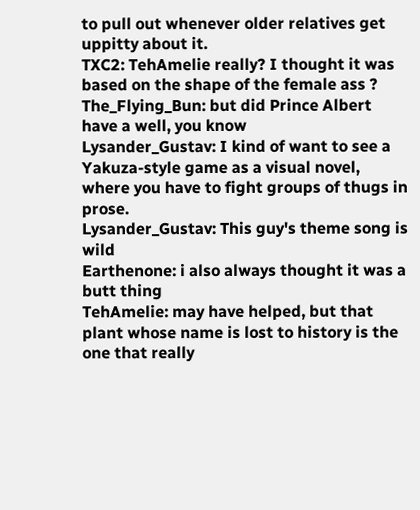to pull out whenever older relatives get uppitty about it.
TXC2: TehAmelie really? I thought it was based on the shape of the female ass ?
The_Flying_Bun: but did Prince Albert have a well, you know
Lysander_Gustav: I kind of want to see a Yakuza-style game as a visual novel, where you have to fight groups of thugs in prose.
Lysander_Gustav: This guy's theme song is wild
Earthenone: i also always thought it was a butt thing
TehAmelie: may have helped, but that plant whose name is lost to history is the one that really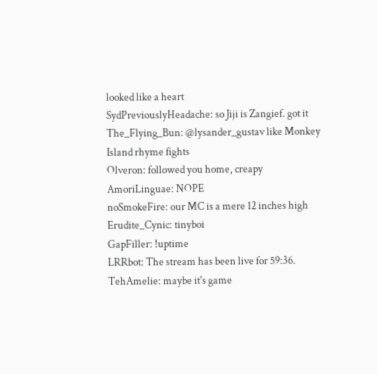looked like a heart
SydPreviouslyHeadache: so Jiji is Zangief. got it
The_Flying_Bun: @lysander_gustav like Monkey Island rhyme fights
Olveron: followed you home, creapy
AmoriLinguae: NOPE
noSmokeFire: our MC is a mere 12 inches high
Erudite_Cynic: tinyboi
GapFiller: !uptime
LRRbot: The stream has been live for 59:36.
TehAmelie: maybe it's game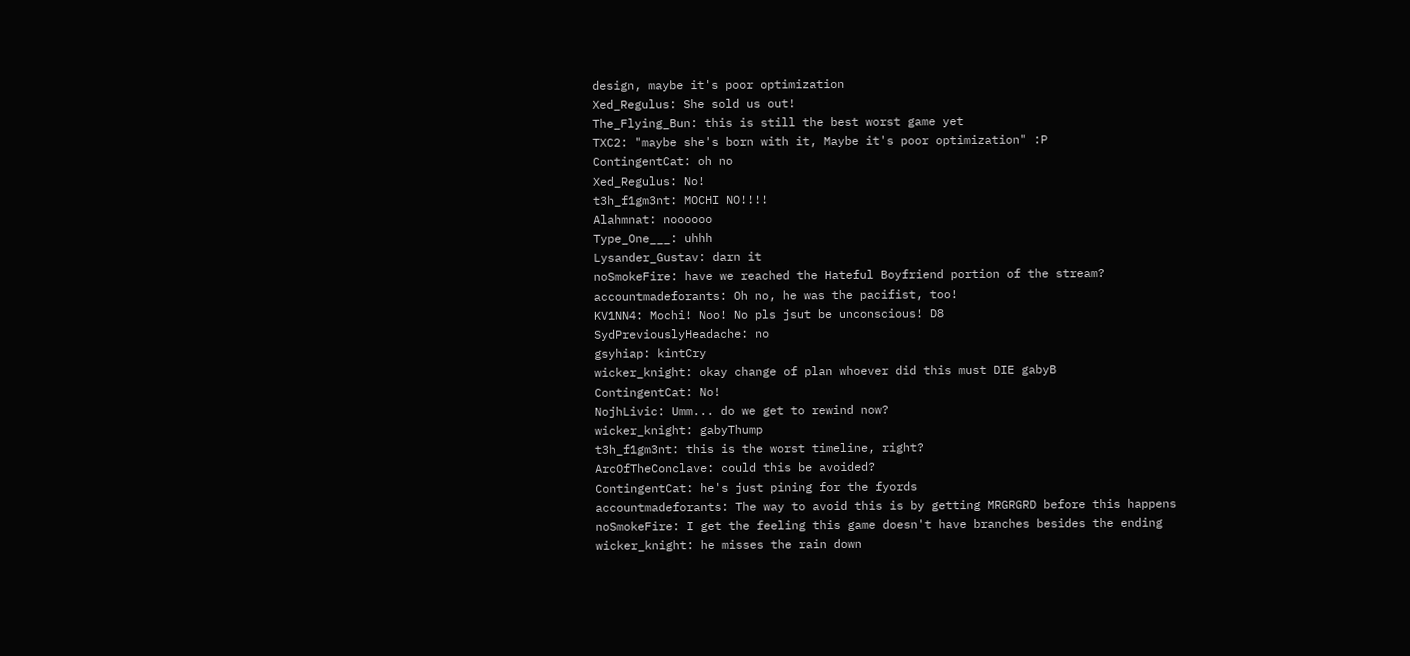design, maybe it's poor optimization
Xed_Regulus: She sold us out!
The_Flying_Bun: this is still the best worst game yet
TXC2: "maybe she's born with it, Maybe it's poor optimization" :P
ContingentCat: oh no
Xed_Regulus: No!
t3h_f1gm3nt: MOCHI NO!!!!
Alahmnat: noooooo
Type_One___: uhhh
Lysander_Gustav: darn it
noSmokeFire: have we reached the Hateful Boyfriend portion of the stream?
accountmadeforants: Oh no, he was the pacifist, too!
KV1NN4: Mochi! Noo! No pls jsut be unconscious! D8
SydPreviouslyHeadache: no
gsyhiap: kintCry
wicker_knight: okay change of plan whoever did this must DIE gabyB
ContingentCat: No!
NojhLivic: Umm... do we get to rewind now?
wicker_knight: gabyThump
t3h_f1gm3nt: this is the worst timeline, right?
ArcOfTheConclave: could this be avoided?
ContingentCat: he's just pining for the fyords
accountmadeforants: The way to avoid this is by getting MRGRGRD before this happens
noSmokeFire: I get the feeling this game doesn't have branches besides the ending
wicker_knight: he misses the rain down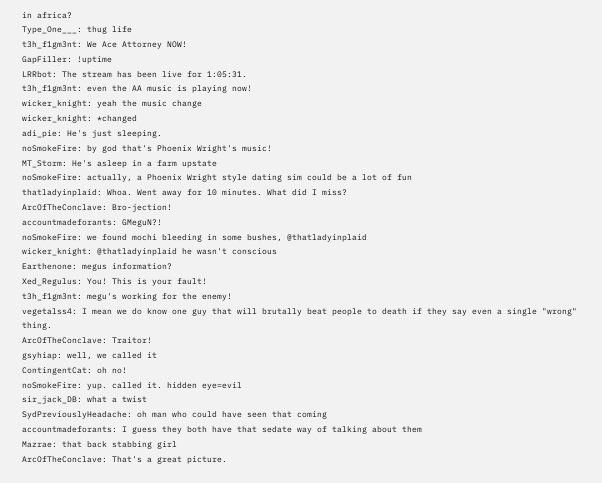in africa?
Type_One___: thug life
t3h_f1gm3nt: We Ace Attorney NOW!
GapFiller: !uptime
LRRbot: The stream has been live for 1:05:31.
t3h_f1gm3nt: even the AA music is playing now!
wicker_knight: yeah the music change
wicker_knight: *changed
adi_pie: He's just sleeping.
noSmokeFire: by god that's Phoenix Wright's music!
MT_Storm: He's asleep in a farm upstate
noSmokeFire: actually, a Phoenix Wright style dating sim could be a lot of fun
thatladyinplaid: Whoa. Went away for 10 minutes. What did I miss?
ArcOfTheConclave: Bro-jection!
accountmadeforants: GMeguN?!
noSmokeFire: we found mochi bleeding in some bushes, @thatladyinplaid
wicker_knight: @thatladyinplaid he wasn't conscious
Earthenone: megus information?
Xed_Regulus: You! This is your fault!
t3h_f1gm3nt: megu's working for the enemy!
vegetalss4: I mean we do know one guy that will brutally beat people to death if they say even a single "wrong" thing.
ArcOfTheConclave: Traitor!
gsyhiap: well, we called it
ContingentCat: oh no!
noSmokeFire: yup. called it. hidden eye=evil
sir_jack_DB: what a twist
SydPreviouslyHeadache: oh man who could have seen that coming
accountmadeforants: I guess they both have that sedate way of talking about them
Mazrae: that back stabbing girl
ArcOfTheConclave: That's a great picture.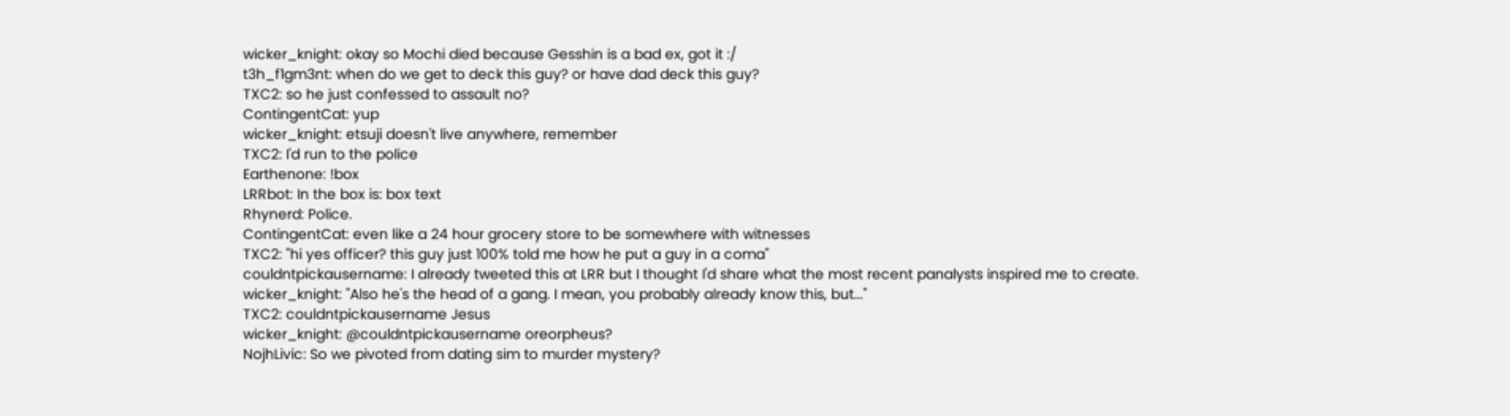wicker_knight: okay so Mochi died because Gesshin is a bad ex, got it :/
t3h_f1gm3nt: when do we get to deck this guy? or have dad deck this guy?
TXC2: so he just confessed to assault no?
ContingentCat: yup
wicker_knight: etsuji doesn't live anywhere, remember
TXC2: I'd run to the police
Earthenone: !box
LRRbot: In the box is: box text
Rhynerd: Police.
ContingentCat: even like a 24 hour grocery store to be somewhere with witnesses
TXC2: "hi yes officer? this guy just 100% told me how he put a guy in a coma"
couldntpickausername: I already tweeted this at LRR but I thought I'd share what the most recent panalysts inspired me to create.
wicker_knight: "Also he's the head of a gang. I mean, you probably already know this, but..."
TXC2: couldntpickausername Jesus
wicker_knight: @couldntpickausername oreorpheus?
NojhLivic: So we pivoted from dating sim to murder mystery?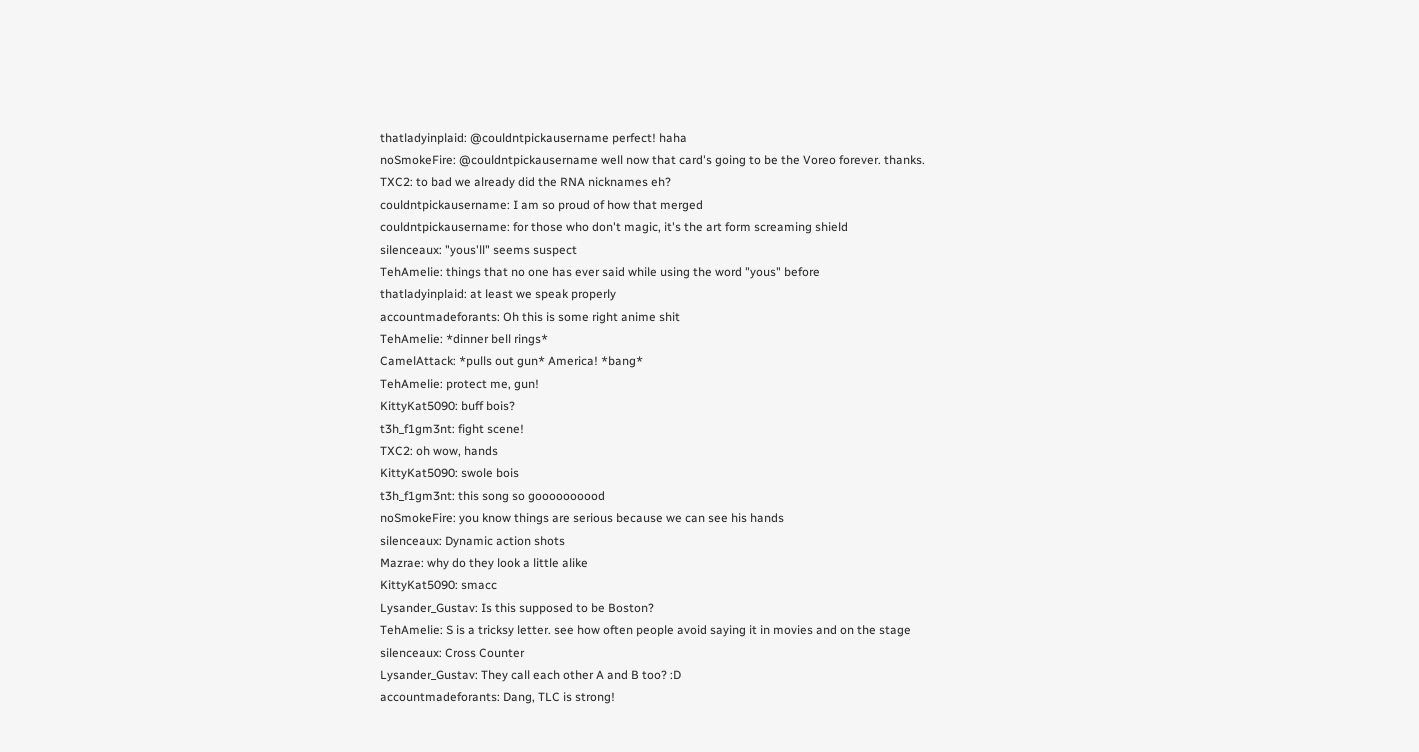thatladyinplaid: @couldntpickausername perfect! haha
noSmokeFire: @couldntpickausername well now that card's going to be the Voreo forever. thanks.
TXC2: to bad we already did the RNA nicknames eh?
couldntpickausername: I am so proud of how that merged
couldntpickausername: for those who don't magic, it's the art form screaming shield
silenceaux: "yous'll" seems suspect
TehAmelie: things that no one has ever said while using the word "yous" before
thatladyinplaid: at least we speak properly
accountmadeforants: Oh this is some right anime shit
TehAmelie: *dinner bell rings*
CamelAttack: *pulls out gun* America! *bang*
TehAmelie: protect me, gun!
KittyKat5090: buff bois?
t3h_f1gm3nt: fight scene!
TXC2: oh wow, hands
KittyKat5090: swole bois
t3h_f1gm3nt: this song so goooooooood
noSmokeFire: you know things are serious because we can see his hands
silenceaux: Dynamic action shots
Mazrae: why do they look a little alike
KittyKat5090: smacc
Lysander_Gustav: Is this supposed to be Boston?
TehAmelie: S is a tricksy letter. see how often people avoid saying it in movies and on the stage
silenceaux: Cross Counter
Lysander_Gustav: They call each other A and B too? :D
accountmadeforants: Dang, TLC is strong!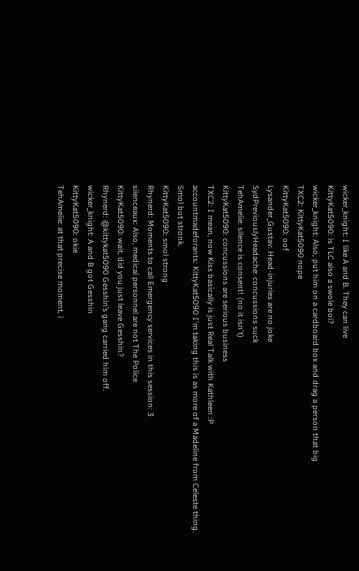wicker_knight: I like A and B. They can live
KittyKat5090: is TLC also a swole boi?
wicker_knight: Also, put him on a cardboard box and drag a person that big
TXC2: KittyKat5090 nope
KittyKat5090: oof
Lysander_Gustav: Head-injuries are no joke
SydPreviouslyHeadache: concussions suck
TehAmelie: silence is consent! (no it isn't)
KittyKat5090: concussions are serious business
TXC2: I mean, now Kiss basically is just Real Talk with Kathleen :P
accountmadeforants: KittyKat5090 I'm taking this is as more of a Madeline from Celeste thing. Smol but stronk.
KittyKat5090: smol strong
Rhynerd: Moments to call Emergency services in this session: 3
silenceaux: Also, medical personnel are not The Police
KittyKat5090: wait, did you just leave Gesshin?
Rhynerd: @kittykat5090 Gesshin’s gang carried him off.
wicker_knight: A and B got Gesshin
KittyKat5090: okie
TehAmelie: at that precise moment, i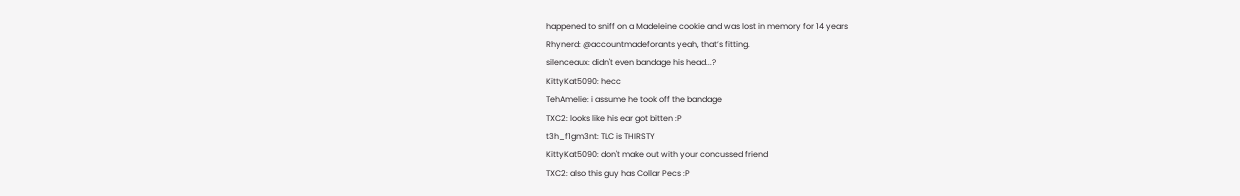happened to sniff on a Madeleine cookie and was lost in memory for 14 years
Rhynerd: @accountmadeforants yeah, that’s fitting.
silenceaux: didn't even bandage his head...?
KittyKat5090: hecc
TehAmelie: i assume he took off the bandage
TXC2: looks like his ear got bitten :P
t3h_f1gm3nt: TLC is THIRSTY
KittyKat5090: don't make out with your concussed friend
TXC2: also this guy has Collar Pecs :P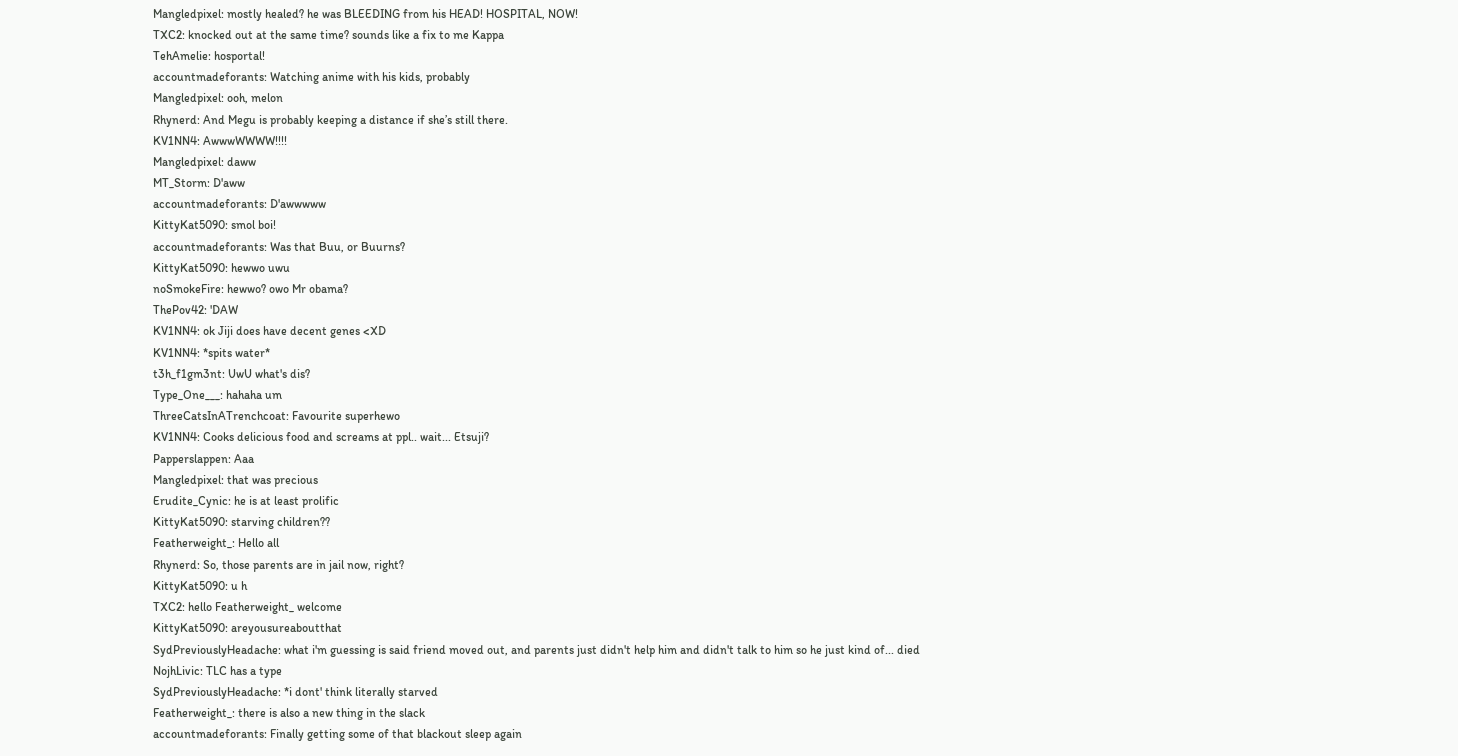Mangledpixel: mostly healed? he was BLEEDING from his HEAD! HOSPITAL, NOW!
TXC2: knocked out at the same time? sounds like a fix to me Kappa
TehAmelie: hosportal!
accountmadeforants: Watching anime with his kids, probably
Mangledpixel: ooh, melon
Rhynerd: And Megu is probably keeping a distance if she’s still there.
KV1NN4: AwwwWWWW!!!!
Mangledpixel: daww
MT_Storm: D'aww
accountmadeforants: D'awwwww
KittyKat5090: smol boi!
accountmadeforants: Was that Buu, or Buurns?
KittyKat5090: hewwo uwu
noSmokeFire: hewwo? owo Mr obama?
ThePov42: 'DAW
KV1NN4: ok Jiji does have decent genes <XD
KV1NN4: *spits water*
t3h_f1gm3nt: UwU what's dis?
Type_One___: hahaha um
ThreeCatsInATrenchcoat: Favourite superhewo
KV1NN4: Cooks delicious food and screams at ppl.. wait... Etsuji?
Papperslappen: Aaa
Mangledpixel: that was precious
Erudite_Cynic: he is at least prolific
KittyKat5090: starving children??
Featherweight_: Hello all
Rhynerd: So, those parents are in jail now, right?
KittyKat5090: u h
TXC2: hello Featherweight_ welcome
KittyKat5090: areyousureaboutthat
SydPreviouslyHeadache: what i'm guessing is said friend moved out, and parents just didn't help him and didn't talk to him so he just kind of... died
NojhLivic: TLC has a type
SydPreviouslyHeadache: *i dont' think literally starved
Featherweight_: there is also a new thing in the slack
accountmadeforants: Finally getting some of that blackout sleep again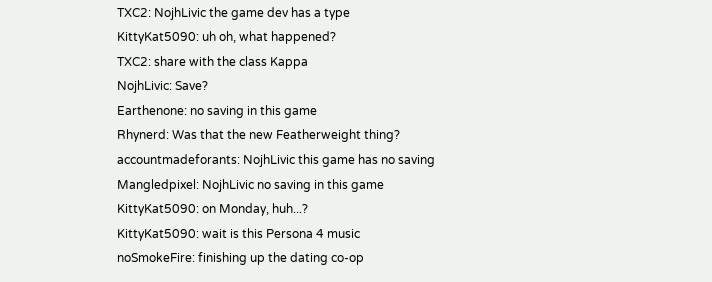TXC2: NojhLivic the game dev has a type
KittyKat5090: uh oh, what happened?
TXC2: share with the class Kappa
NojhLivic: Save?
Earthenone: no saving in this game
Rhynerd: Was that the new Featherweight thing?
accountmadeforants: NojhLivic this game has no saving
Mangledpixel: NojhLivic no saving in this game
KittyKat5090: on Monday, huh...?
KittyKat5090: wait is this Persona 4 music
noSmokeFire: finishing up the dating co-op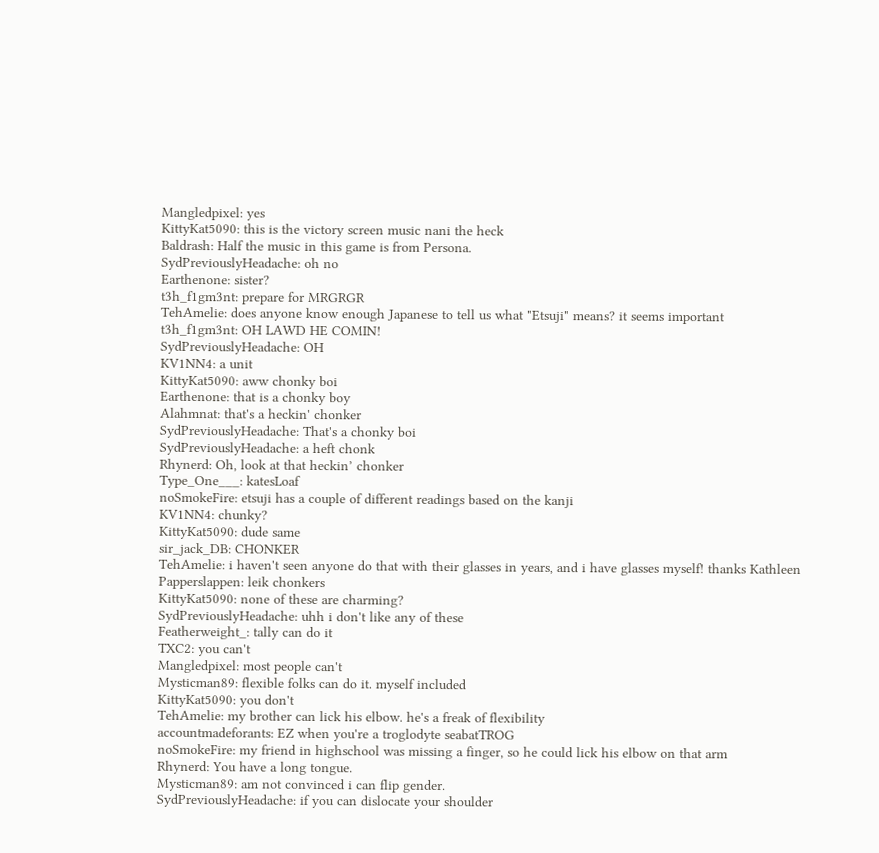Mangledpixel: yes
KittyKat5090: this is the victory screen music nani the heck
Baldrash: Half the music in this game is from Persona.
SydPreviouslyHeadache: oh no
Earthenone: sister?
t3h_f1gm3nt: prepare for MRGRGR
TehAmelie: does anyone know enough Japanese to tell us what "Etsuji" means? it seems important
t3h_f1gm3nt: OH LAWD HE COMIN!
SydPreviouslyHeadache: OH
KV1NN4: a unit
KittyKat5090: aww chonky boi
Earthenone: that is a chonky boy
Alahmnat: that's a heckin' chonker
SydPreviouslyHeadache: That's a chonky boi
SydPreviouslyHeadache: a heft chonk
Rhynerd: Oh, look at that heckin’ chonker
Type_One___: katesLoaf
noSmokeFire: etsuji has a couple of different readings based on the kanji
KV1NN4: chunky?
KittyKat5090: dude same
sir_jack_DB: CHONKER
TehAmelie: i haven't seen anyone do that with their glasses in years, and i have glasses myself! thanks Kathleen
Papperslappen: leik chonkers
KittyKat5090: none of these are charming?
SydPreviouslyHeadache: uhh i don't like any of these
Featherweight_: tally can do it
TXC2: you can't
Mangledpixel: most people can't
Mysticman89: flexible folks can do it. myself included
KittyKat5090: you don't
TehAmelie: my brother can lick his elbow. he's a freak of flexibility
accountmadeforants: EZ when you're a troglodyte seabatTROG
noSmokeFire: my friend in highschool was missing a finger, so he could lick his elbow on that arm
Rhynerd: You have a long tongue.
Mysticman89: am not convinced i can flip gender.
SydPreviouslyHeadache: if you can dislocate your shoulder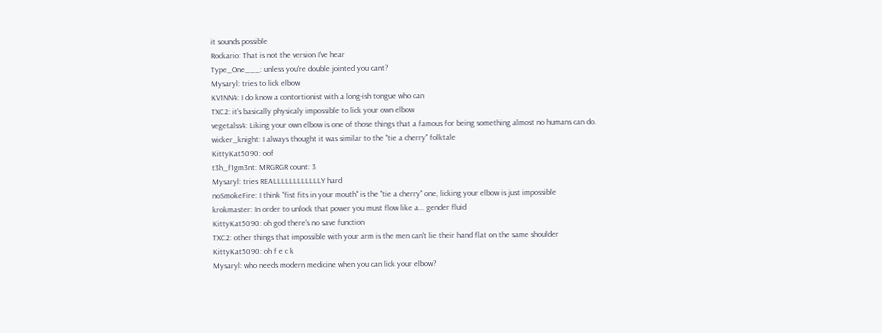it sounds possible
Rockario: That is not the version I've hear
Type_One___: unless you're double jointed you cant?
Mysaryl: tries to lick elbow
KV1NN4: I do know a contortionist with a long-ish tongue who can
TXC2: it's basically physicaly impossible to lick your own elbow
vegetalss4: Liking your own elbow is one of those things that a famous for being something almost no humans can do.
wicker_knight: I always thought it was similar to the "tie a cherry" folktale
KittyKat5090: oof
t3h_f1gm3nt: MRGRGR count: 3
Mysaryl: tries REALLLLLLLLLLLLY hard
noSmokeFire: I think "fist fits in your mouth" is the "tie a cherry" one, licking your elbow is just impossible
krokmaster: In order to unlock that power you must flow like a... gender fluid
KittyKat5090: oh god there's no save function
TXC2: other things that impossible with your arm is the men can't lie their hand flat on the same shoulder
KittyKat5090: oh f e c k
Mysaryl: who needs modern medicine when you can lick your elbow?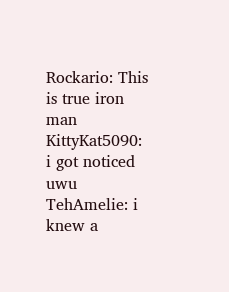Rockario: This is true iron man
KittyKat5090: i got noticed uwu
TehAmelie: i knew a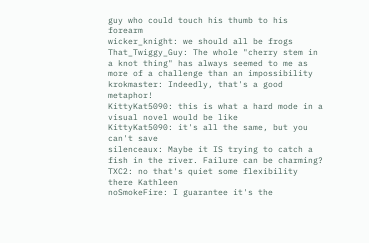guy who could touch his thumb to his forearm
wicker_knight: we should all be frogs
That_Twiggy_Guy: The whole "cherry stem in a knot thing" has always seemed to me as more of a challenge than an impossibility
krokmaster: Indeedly, that's a good metaphor!
KittyKat5090: this is what a hard mode in a visual novel would be like
KittyKat5090: it's all the same, but you can't save
silenceaux: Maybe it IS trying to catch a fish in the river. Failure can be charming?
TXC2: no that's quiet some flexibility there Kathleen
noSmokeFire: I guarantee it's the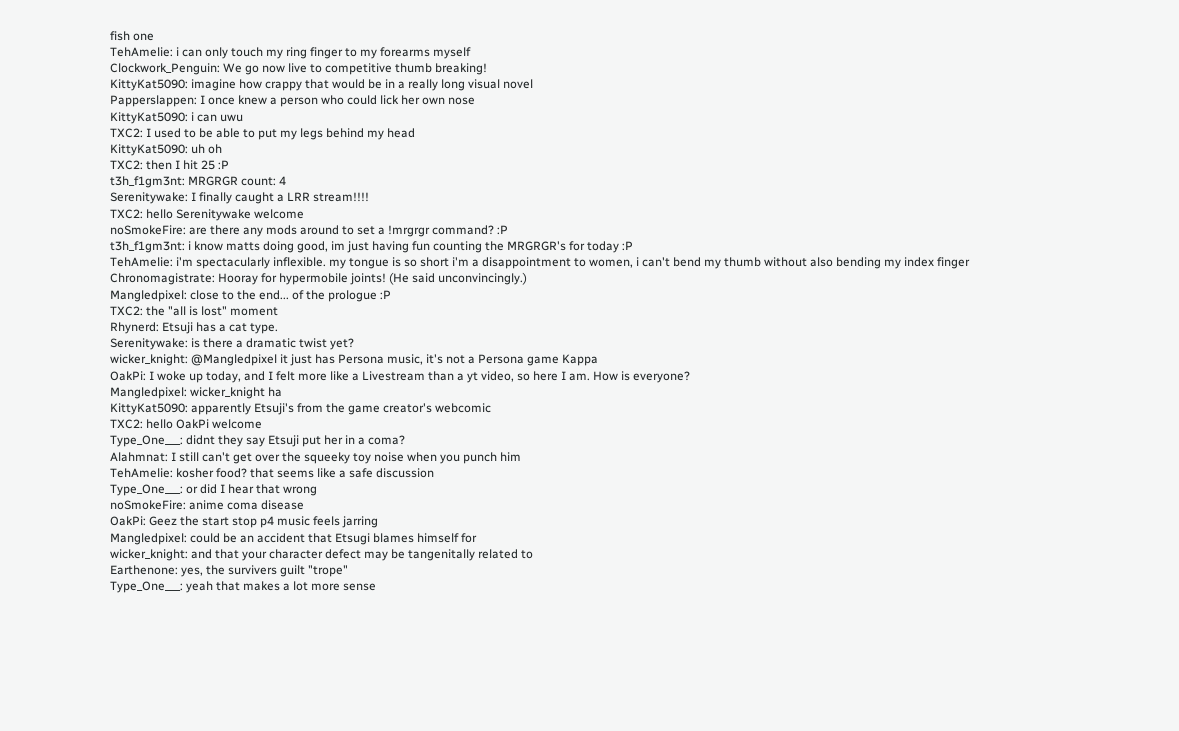fish one
TehAmelie: i can only touch my ring finger to my forearms myself
Clockwork_Penguin: We go now live to competitive thumb breaking!
KittyKat5090: imagine how crappy that would be in a really long visual novel
Papperslappen: I once knew a person who could lick her own nose
KittyKat5090: i can uwu
TXC2: I used to be able to put my legs behind my head
KittyKat5090: uh oh
TXC2: then I hit 25 :P
t3h_f1gm3nt: MRGRGR count: 4
Serenitywake: I finally caught a LRR stream!!!!
TXC2: hello Serenitywake welcome
noSmokeFire: are there any mods around to set a !mrgrgr command? :P
t3h_f1gm3nt: i know matts doing good, im just having fun counting the MRGRGR's for today :P
TehAmelie: i'm spectacularly inflexible. my tongue is so short i'm a disappointment to women, i can't bend my thumb without also bending my index finger
Chronomagistrate: Hooray for hypermobile joints! (He said unconvincingly.)
Mangledpixel: close to the end... of the prologue :P
TXC2: the "all is lost" moment
Rhynerd: Etsuji has a cat type.
Serenitywake: is there a dramatic twist yet?
wicker_knight: @Mangledpixel it just has Persona music, it's not a Persona game Kappa
OakPi: I woke up today, and I felt more like a Livestream than a yt video, so here I am. How is everyone?
Mangledpixel: wicker_knight ha
KittyKat5090: apparently Etsuji's from the game creator's webcomic
TXC2: hello OakPi welcome
Type_One___: didnt they say Etsuji put her in a coma?
Alahmnat: I still can't get over the squeeky toy noise when you punch him
TehAmelie: kosher food? that seems like a safe discussion
Type_One___: or did I hear that wrong
noSmokeFire: anime coma disease
OakPi: Geez the start stop p4 music feels jarring
Mangledpixel: could be an accident that Etsugi blames himself for
wicker_knight: and that your character defect may be tangenitally related to
Earthenone: yes, the survivers guilt "trope"
Type_One___: yeah that makes a lot more sense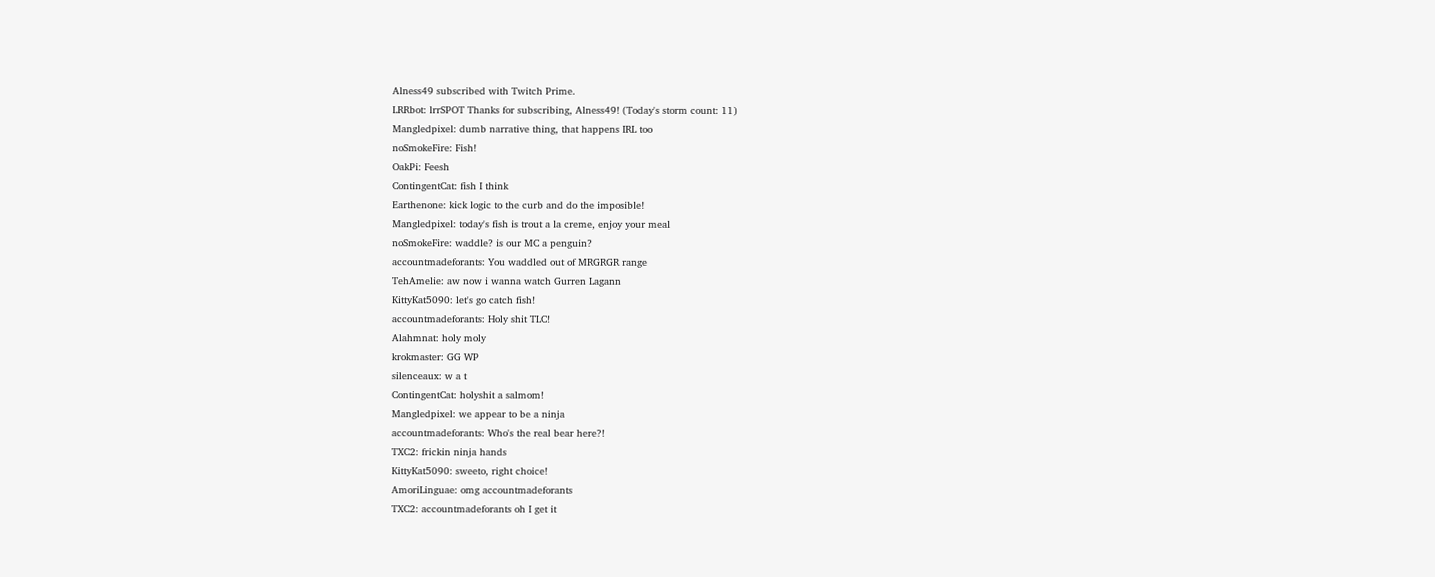Alness49 subscribed with Twitch Prime.
LRRbot: lrrSPOT Thanks for subscribing, Alness49! (Today's storm count: 11)
Mangledpixel: dumb narrative thing, that happens IRL too
noSmokeFire: Fish!
OakPi: Feesh
ContingentCat: fish I think
Earthenone: kick logic to the curb and do the imposible!
Mangledpixel: today's fish is trout a la creme, enjoy your meal
noSmokeFire: waddle? is our MC a penguin?
accountmadeforants: You waddled out of MRGRGR range
TehAmelie: aw now i wanna watch Gurren Lagann
KittyKat5090: let's go catch fish!
accountmadeforants: Holy shit TLC!
Alahmnat: holy moly
krokmaster: GG WP
silenceaux: w a t
ContingentCat: holyshit a salmom!
Mangledpixel: we appear to be a ninja
accountmadeforants: Who's the real bear here?!
TXC2: frickin ninja hands
KittyKat5090: sweeto, right choice!
AmoriLinguae: omg accountmadeforants
TXC2: accountmadeforants oh I get it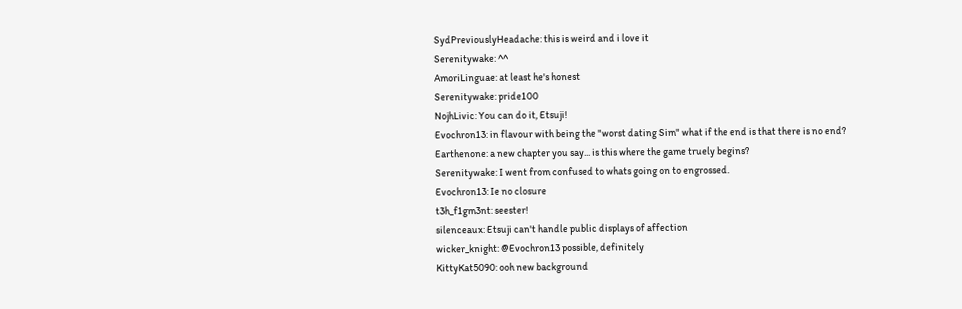SydPreviouslyHeadache: this is weird and i love it
Serenitywake: ^^
AmoriLinguae: at least he's honest
Serenitywake: pride100
NojhLivic: You can do it, Etsuji!
Evochron13: in flavour with being the "worst dating Sim" what if the end is that there is no end?
Earthenone: a new chapter you say... is this where the game truely begins?
Serenitywake: I went from confused to whats going on to engrossed.
Evochron13: Ie no closure
t3h_f1gm3nt: seester!
silenceaux: Etsuji can't handle public displays of affection
wicker_knight: @Evochron13 possible, definitely
KittyKat5090: ooh new background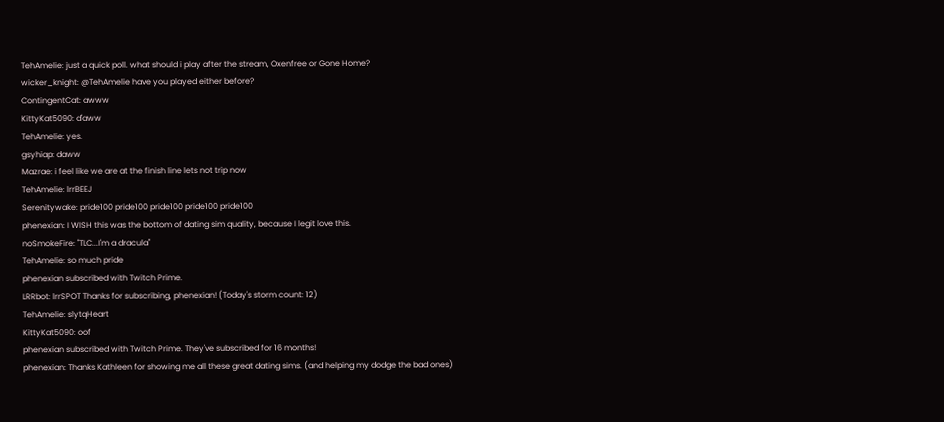TehAmelie: just a quick poll. what should i play after the stream, Oxenfree or Gone Home?
wicker_knight: @TehAmelie have you played either before?
ContingentCat: awww
KittyKat5090: d'aww
TehAmelie: yes.
gsyhiap: daww
Mazrae: i feel like we are at the finish line lets not trip now
TehAmelie: lrrBEEJ
Serenitywake: pride100 pride100 pride100 pride100 pride100
phenexian: I WISH this was the bottom of dating sim quality, because I legit love this.
noSmokeFire: "TLC...I'm a dracula"
TehAmelie: so much pride
phenexian subscribed with Twitch Prime.
LRRbot: lrrSPOT Thanks for subscribing, phenexian! (Today's storm count: 12)
TehAmelie: slytqHeart
KittyKat5090: oof
phenexian subscribed with Twitch Prime. They've subscribed for 16 months!
phenexian: Thanks Kathleen for showing me all these great dating sims. (and helping my dodge the bad ones)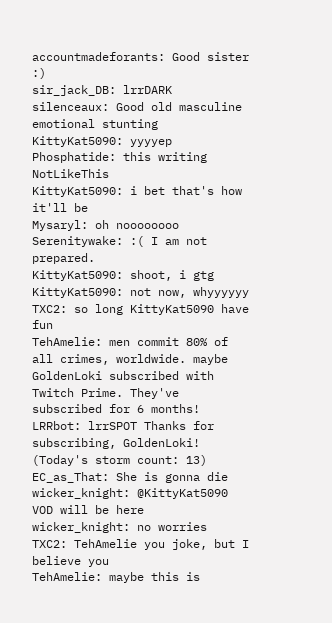accountmadeforants: Good sister :)
sir_jack_DB: lrrDARK
silenceaux: Good old masculine emotional stunting
KittyKat5090: yyyyep
Phosphatide: this writing NotLikeThis
KittyKat5090: i bet that's how it'll be
Mysaryl: oh noooooooo
Serenitywake: :( I am not prepared.
KittyKat5090: shoot, i gtg
KittyKat5090: not now, whyyyyyy
TXC2: so long KittyKat5090 have fun
TehAmelie: men commit 80% of all crimes, worldwide. maybe
GoldenLoki subscribed with Twitch Prime. They've subscribed for 6 months!
LRRbot: lrrSPOT Thanks for subscribing, GoldenLoki! (Today's storm count: 13)
EC_as_That: She is gonna die
wicker_knight: @KittyKat5090 VOD will be here
wicker_knight: no worries
TXC2: TehAmelie you joke, but I believe you
TehAmelie: maybe this is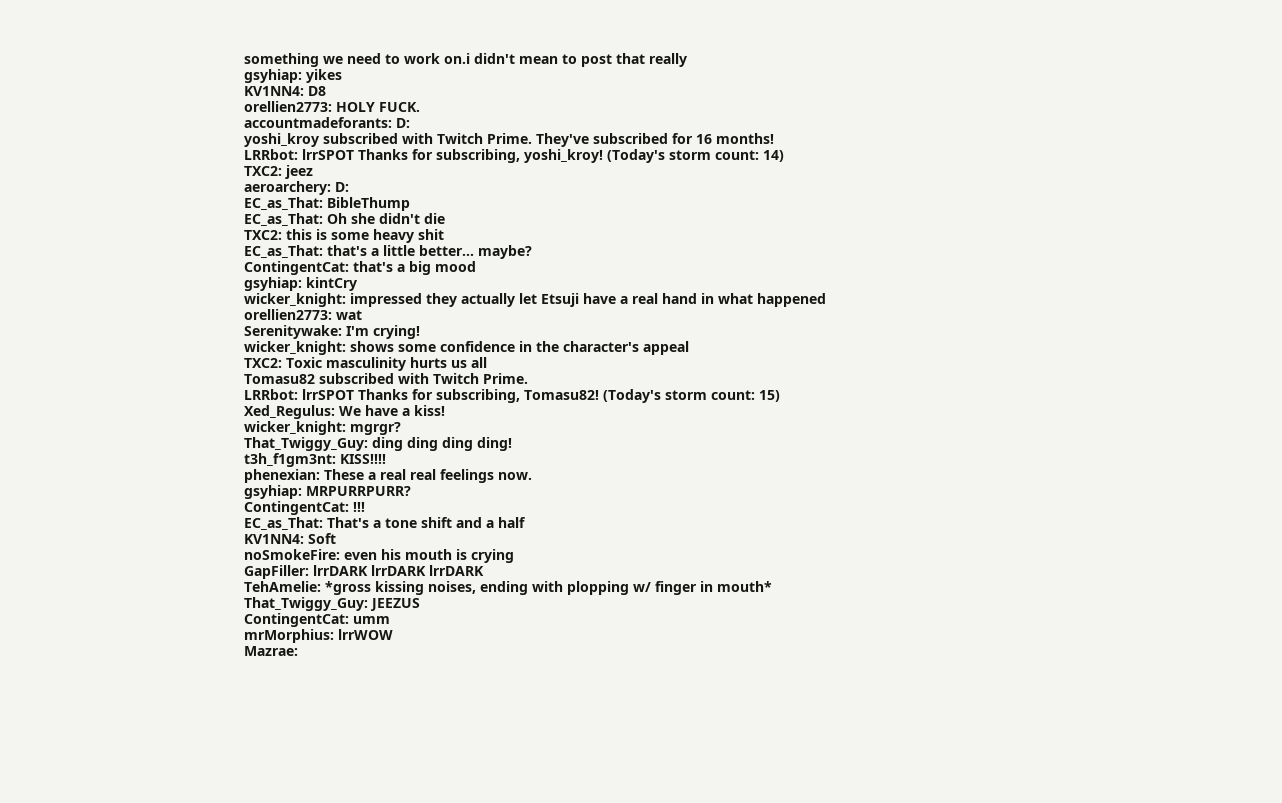something we need to work on.i didn't mean to post that really
gsyhiap: yikes
KV1NN4: D8
orellien2773: HOLY FUCK.
accountmadeforants: D:
yoshi_kroy subscribed with Twitch Prime. They've subscribed for 16 months!
LRRbot: lrrSPOT Thanks for subscribing, yoshi_kroy! (Today's storm count: 14)
TXC2: jeez
aeroarchery: D:
EC_as_That: BibleThump
EC_as_That: Oh she didn't die
TXC2: this is some heavy shit
EC_as_That: that's a little better... maybe?
ContingentCat: that's a big mood
gsyhiap: kintCry
wicker_knight: impressed they actually let Etsuji have a real hand in what happened
orellien2773: wat
Serenitywake: I'm crying!
wicker_knight: shows some confidence in the character's appeal
TXC2: Toxic masculinity hurts us all
Tomasu82 subscribed with Twitch Prime.
LRRbot: lrrSPOT Thanks for subscribing, Tomasu82! (Today's storm count: 15)
Xed_Regulus: We have a kiss!
wicker_knight: mgrgr?
That_Twiggy_Guy: ding ding ding ding!
t3h_f1gm3nt: KISS!!!!
phenexian: These a real real feelings now.
gsyhiap: MRPURRPURR?
ContingentCat: !!!
EC_as_That: That's a tone shift and a half
KV1NN4: Soft
noSmokeFire: even his mouth is crying
GapFiller: lrrDARK lrrDARK lrrDARK
TehAmelie: *gross kissing noises, ending with plopping w/ finger in mouth*
That_Twiggy_Guy: JEEZUS
ContingentCat: umm
mrMorphius: lrrWOW
Mazrae: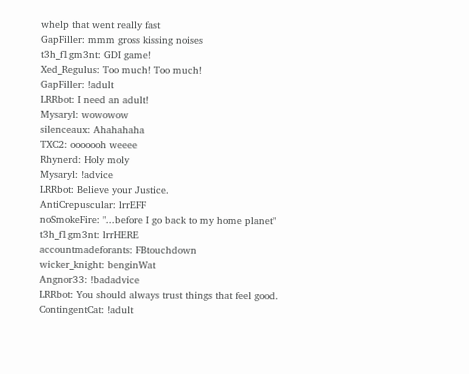whelp that went really fast
GapFiller: mmm gross kissing noises
t3h_f1gm3nt: GDI game!
Xed_Regulus: Too much! Too much!
GapFiller: !adult
LRRbot: I need an adult!
Mysaryl: wowowow
silenceaux: Ahahahaha
TXC2: ooooooh weeee
Rhynerd: Holy moly
Mysaryl: !advice
LRRbot: Believe your Justice.
AntiCrepuscular: lrrEFF
noSmokeFire: "...before I go back to my home planet"
t3h_f1gm3nt: lrrHERE
accountmadeforants: FBtouchdown
wicker_knight: benginWat
Angnor33: !badadvice
LRRbot: You should always trust things that feel good.
ContingentCat: !adult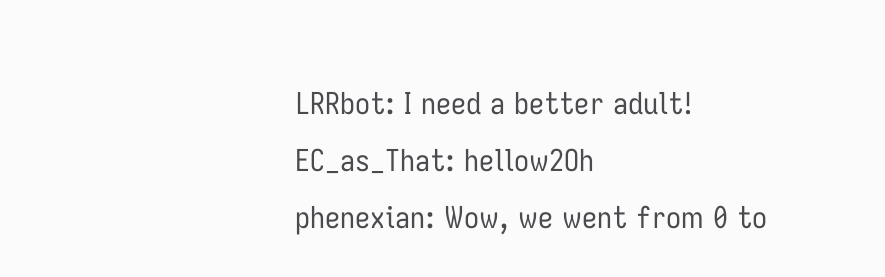LRRbot: I need a better adult!
EC_as_That: hellow2Oh
phenexian: Wow, we went from 0 to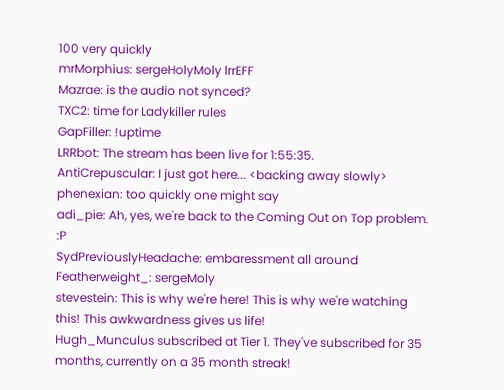100 very quickly
mrMorphius: sergeHolyMoly lrrEFF
Mazrae: is the audio not synced?
TXC2: time for Ladykiller rules
GapFiller: !uptime
LRRbot: The stream has been live for 1:55:35.
AntiCrepuscular: I just got here... <backing away slowly>
phenexian: too quickly one might say
adi_pie: Ah, yes, we're back to the Coming Out on Top problem. :P
SydPreviouslyHeadache: embaressment all around
Featherweight_: sergeMoly
stevestein: This is why we're here! This is why we're watching this! This awkwardness gives us life!
Hugh_Munculus subscribed at Tier 1. They've subscribed for 35 months, currently on a 35 month streak!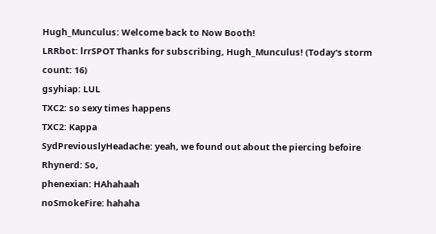Hugh_Munculus: Welcome back to Now Booth!
LRRbot: lrrSPOT Thanks for subscribing, Hugh_Munculus! (Today's storm count: 16)
gsyhiap: LUL
TXC2: so sexy times happens
TXC2: Kappa
SydPreviouslyHeadache: yeah, we found out about the piercing befoire
Rhynerd: So,
phenexian: HAhahaah
noSmokeFire: hahaha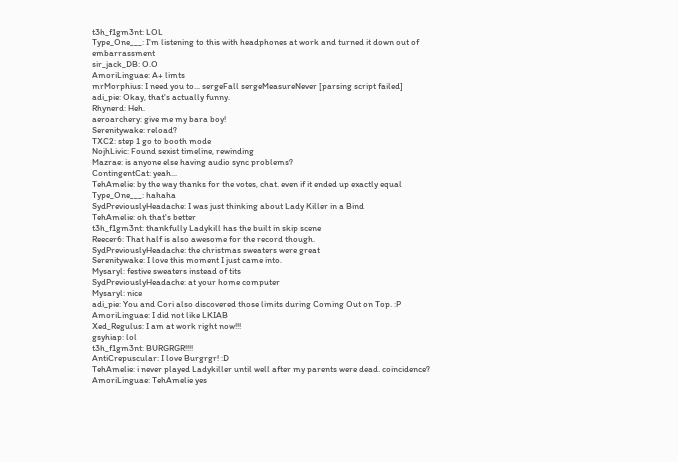t3h_f1gm3nt: LOL
Type_One___: I'm listening to this with headphones at work and turned it down out of embarrassment
sir_jack_DB: O.O
AmoriLinguae: A+ limts
mrMorphius: I need you to... sergeFall sergeMeasureNever [parsing script failed]
adi_pie: Okay, that's actually funny.
Rhynerd: Heh.
aeroarchery: give me my bara boy!
Serenitywake: reload?
TXC2: step 1 go to booth mode
NojhLivic: Found sexist timeline, rewinding
Mazrae: is anyone else having audio sync problems?
ContingentCat: yeah...
TehAmelie: by the way thanks for the votes, chat. even if it ended up exactly equal
Type_One___: hahaha
SydPreviouslyHeadache: I was just thinking about Lady Killer in a Bind
TehAmelie: oh that's better
t3h_f1gm3nt: thankfully Ladykill has the built in skip scene
Reecer6: That half is also awesome for the record though.
SydPreviouslyHeadache: the christmas sweaters were great
Serenitywake: I love this moment I just came into.
Mysaryl: festive sweaters instead of tits
SydPreviouslyHeadache: at your home computer
Mysaryl: nice
adi_pie: You and Cori also discovered those limits during Coming Out on Top. :P
AmoriLinguae: I did not like LKIAB
Xed_Regulus: I am at work right now!!!
gsyhiap: lol
t3h_f1gm3nt: BURGRGR!!!!
AntiCrepuscular: I love Burgrgr! :D
TehAmelie: i never played Ladykiller until well after my parents were dead. coincidence?
AmoriLinguae: TehAmelie yes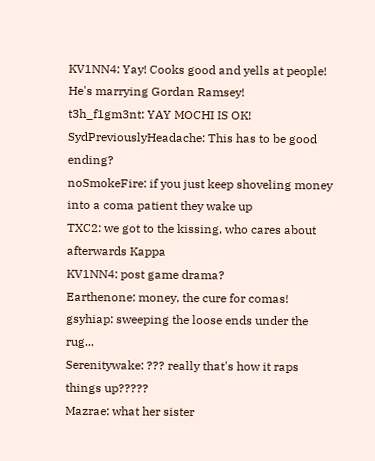KV1NN4: Yay! Cooks good and yells at people! He's marrying Gordan Ramsey!
t3h_f1gm3nt: YAY MOCHI IS OK!
SydPreviouslyHeadache: This has to be good ending?
noSmokeFire: if you just keep shoveling money into a coma patient they wake up
TXC2: we got to the kissing, who cares about afterwards Kappa
KV1NN4: post game drama?
Earthenone: money, the cure for comas!
gsyhiap: sweeping the loose ends under the rug...
Serenitywake: ??? really that's how it raps things up?????
Mazrae: what her sister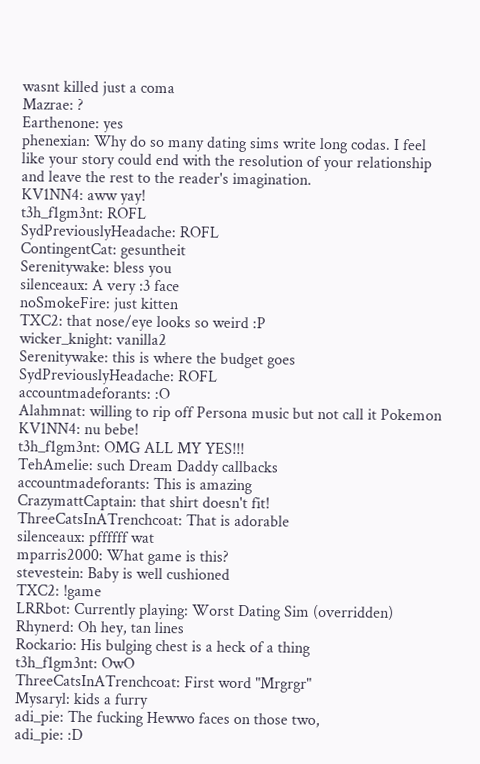wasnt killed just a coma
Mazrae: ?
Earthenone: yes
phenexian: Why do so many dating sims write long codas. I feel like your story could end with the resolution of your relationship and leave the rest to the reader's imagination.
KV1NN4: aww yay!
t3h_f1gm3nt: ROFL
SydPreviouslyHeadache: ROFL
ContingentCat: gesuntheit
Serenitywake: bless you
silenceaux: A very :3 face
noSmokeFire: just kitten
TXC2: that nose/eye looks so weird :P
wicker_knight: vanilla2
Serenitywake: this is where the budget goes
SydPreviouslyHeadache: ROFL
accountmadeforants: :O
Alahmnat: willing to rip off Persona music but not call it Pokemon
KV1NN4: nu bebe!
t3h_f1gm3nt: OMG ALL MY YES!!!
TehAmelie: such Dream Daddy callbacks
accountmadeforants: This is amazing
CrazymattCaptain: that shirt doesn't fit!
ThreeCatsInATrenchcoat: That is adorable
silenceaux: pffffff wat
mparris2000: What game is this?
stevestein: Baby is well cushioned
TXC2: !game
LRRbot: Currently playing: Worst Dating Sim (overridden)
Rhynerd: Oh hey, tan lines
Rockario: His bulging chest is a heck of a thing
t3h_f1gm3nt: OwO
ThreeCatsInATrenchcoat: First word "Mrgrgr"
Mysaryl: kids a furry
adi_pie: The fucking Hewwo faces on those two,
adi_pie: :D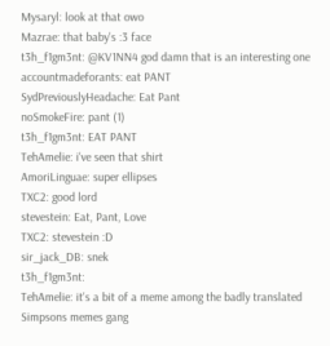Mysaryl: look at that owo
Mazrae: that baby's :3 face
t3h_f1gm3nt: @KV1NN4 god damn that is an interesting one
accountmadeforants: eat PANT
SydPreviouslyHeadache: Eat Pant
noSmokeFire: pant (1)
t3h_f1gm3nt: EAT PANT
TehAmelie: i've seen that shirt
AmoriLinguae: super ellipses
TXC2: good lord
stevestein: Eat, Pant, Love
TXC2: stevestein :D
sir_jack_DB: snek
t3h_f1gm3nt:
TehAmelie: it's a bit of a meme among the badly translated Simpsons memes gang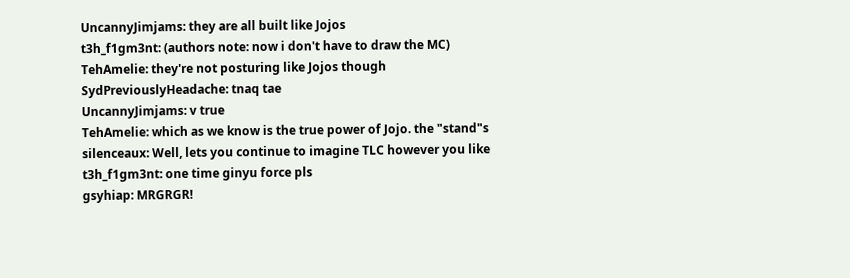UncannyJimjams: they are all built like Jojos
t3h_f1gm3nt: (authors note: now i don't have to draw the MC)
TehAmelie: they're not posturing like Jojos though
SydPreviouslyHeadache: tnaq tae
UncannyJimjams: v true
TehAmelie: which as we know is the true power of Jojo. the "stand"s
silenceaux: Well, lets you continue to imagine TLC however you like
t3h_f1gm3nt: one time ginyu force pls
gsyhiap: MRGRGR!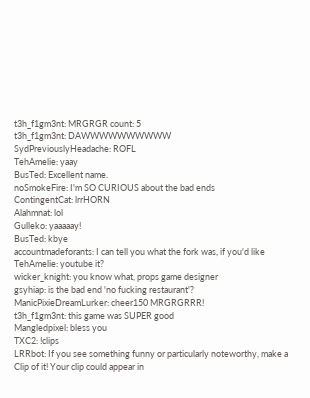t3h_f1gm3nt: MRGRGR count: 5
t3h_f1gm3nt: DAWWWWWWWWWW
SydPreviouslyHeadache: ROFL
TehAmelie: yaay
BusTed: Excellent name.
noSmokeFire: I'm SO CURIOUS about the bad ends
ContingentCat: lrrHORN
Alahmnat: lol
Gulleko: yaaaaay!
BusTed: kbye
accountmadeforants: I can tell you what the fork was, if you'd like
TehAmelie: youtube it?
wicker_knight: you know what, props game designer
gsyhiap: is the bad end 'no fucking restaurant'?
ManicPixieDreamLurker: cheer150 MRGRGRRR!
t3h_f1gm3nt: this game was SUPER good
Mangledpixel: bless you
TXC2: !clips
LRRbot: If you see something funny or particularly noteworthy, make a Clip of it! Your clip could appear in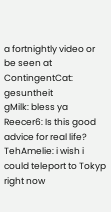a fortnightly video or be seen at
ContingentCat: gesuntheit
gMilk: bless ya
Reecer6: Is this good advice for real life?
TehAmelie: i wish i could teleport to Tokyp right now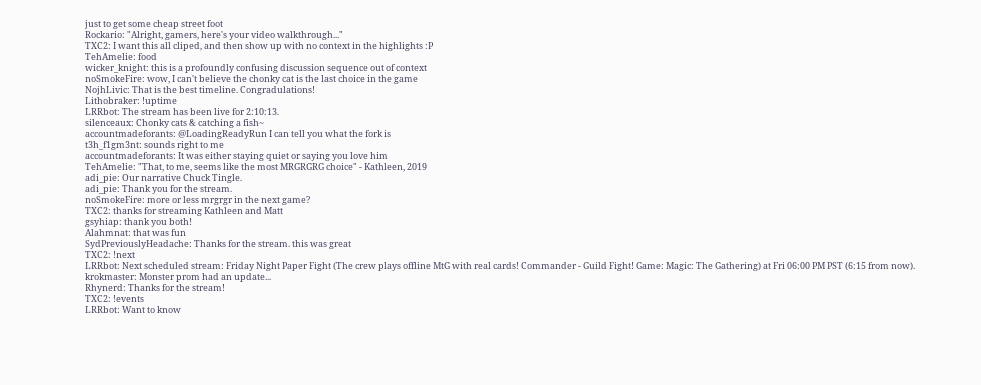just to get some cheap street foot
Rockario: "Alright, gamers, here's your video walkthrough..."
TXC2: I want this all cliped, and then show up with no context in the highlights :P
TehAmelie: food
wicker_knight: this is a profoundly confusing discussion sequence out of context
noSmokeFire: wow, I can't believe the chonky cat is the last choice in the game
NojhLivic: That is the best timeline. Congradulations!
Lithobraker: !uptime
LRRbot: The stream has been live for 2:10:13.
silenceaux: Chonky cats & catching a fish~
accountmadeforants: @LoadingReadyRun I can tell you what the fork is
t3h_f1gm3nt: sounds right to me
accountmadeforants: It was either staying quiet or saying you love him
TehAmelie: "That, to me, seems like the most MRGRGRG choice" - Kathleen, 2019
adi_pie: Our narrative Chuck Tingle.
adi_pie: Thank you for the stream.
noSmokeFire: more or less mrgrgr in the next game?
TXC2: thanks for streaming Kathleen and Matt
gsyhiap: thank you both!
Alahmnat: that was fun
SydPreviouslyHeadache: Thanks for the stream. this was great
TXC2: !next
LRRbot: Next scheduled stream: Friday Night Paper Fight (The crew plays offline MtG with real cards! Commander - Guild Fight! Game: Magic: The Gathering) at Fri 06:00 PM PST (6:15 from now).
krokmaster: Monster prom had an update...
Rhynerd: Thanks for the stream!
TXC2: !events
LRRbot: Want to know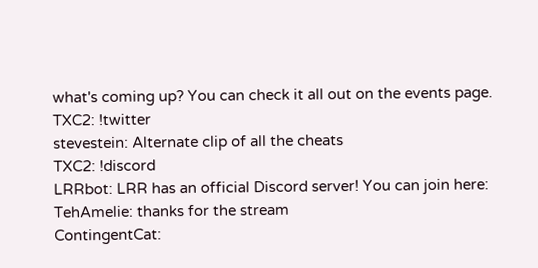what's coming up? You can check it all out on the events page.
TXC2: !twitter
stevestein: Alternate clip of all the cheats
TXC2: !discord
LRRbot: LRR has an official Discord server! You can join here:
TehAmelie: thanks for the stream
ContingentCat: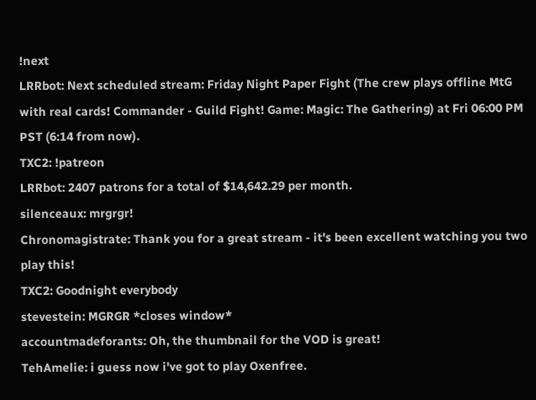!next
LRRbot: Next scheduled stream: Friday Night Paper Fight (The crew plays offline MtG with real cards! Commander - Guild Fight! Game: Magic: The Gathering) at Fri 06:00 PM PST (6:14 from now).
TXC2: !patreon
LRRbot: 2407 patrons for a total of $14,642.29 per month.
silenceaux: mrgrgr!
Chronomagistrate: Thank you for a great stream - it's been excellent watching you two play this!
TXC2: Goodnight everybody
stevestein: MGRGR *closes window*
accountmadeforants: Oh, the thumbnail for the VOD is great!
TehAmelie: i guess now i've got to play Oxenfree.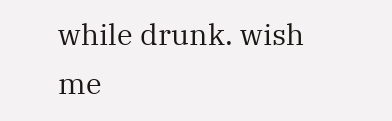while drunk. wish me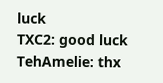luck
TXC2: good luck
TehAmelie: thx